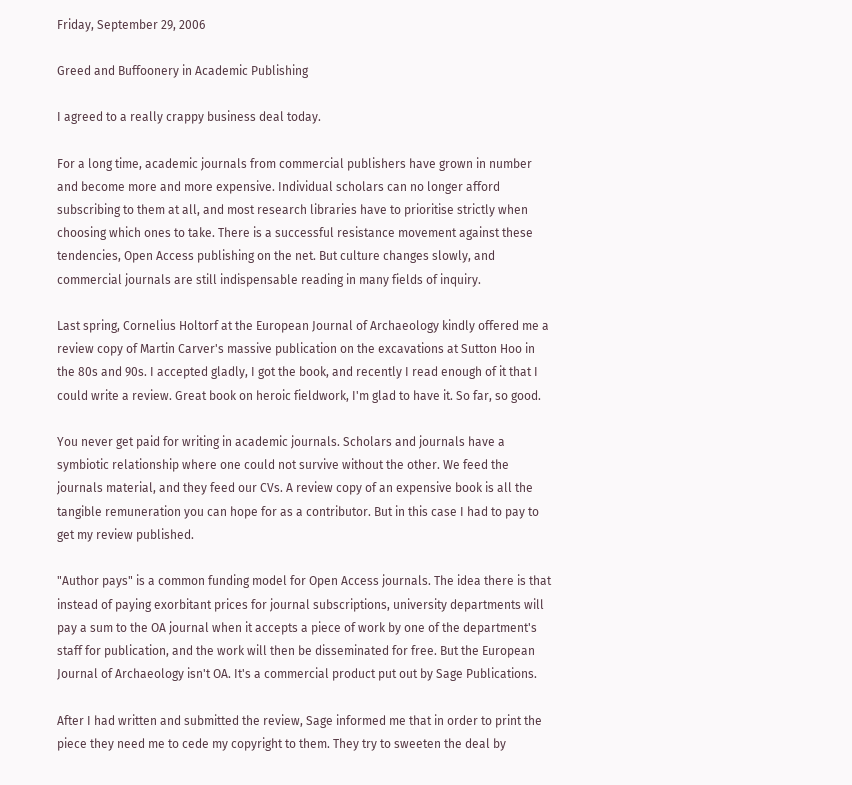Friday, September 29, 2006

Greed and Buffoonery in Academic Publishing

I agreed to a really crappy business deal today.

For a long time, academic journals from commercial publishers have grown in number and become more and more expensive. Individual scholars can no longer afford subscribing to them at all, and most research libraries have to prioritise strictly when choosing which ones to take. There is a successful resistance movement against these tendencies, Open Access publishing on the net. But culture changes slowly, and commercial journals are still indispensable reading in many fields of inquiry.

Last spring, Cornelius Holtorf at the European Journal of Archaeology kindly offered me a review copy of Martin Carver's massive publication on the excavations at Sutton Hoo in the 80s and 90s. I accepted gladly, I got the book, and recently I read enough of it that I could write a review. Great book on heroic fieldwork, I'm glad to have it. So far, so good.

You never get paid for writing in academic journals. Scholars and journals have a symbiotic relationship where one could not survive without the other. We feed the journals material, and they feed our CVs. A review copy of an expensive book is all the tangible remuneration you can hope for as a contributor. But in this case I had to pay to get my review published.

"Author pays" is a common funding model for Open Access journals. The idea there is that instead of paying exorbitant prices for journal subscriptions, university departments will pay a sum to the OA journal when it accepts a piece of work by one of the department's staff for publication, and the work will then be disseminated for free. But the European Journal of Archaeology isn't OA. It's a commercial product put out by Sage Publications.

After I had written and submitted the review, Sage informed me that in order to print the piece they need me to cede my copyright to them. They try to sweeten the deal by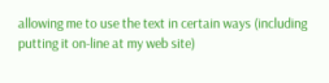allowing me to use the text in certain ways (including putting it on-line at my web site)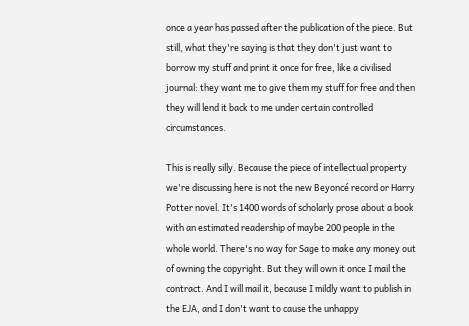once a year has passed after the publication of the piece. But still, what they're saying is that they don't just want to borrow my stuff and print it once for free, like a civilised journal: they want me to give them my stuff for free and then they will lend it back to me under certain controlled circumstances.

This is really silly. Because the piece of intellectual property we're discussing here is not the new Beyoncé record or Harry Potter novel. It's 1400 words of scholarly prose about a book with an estimated readership of maybe 200 people in the whole world. There's no way for Sage to make any money out of owning the copyright. But they will own it once I mail the contract. And I will mail it, because I mildly want to publish in the EJA, and I don't want to cause the unhappy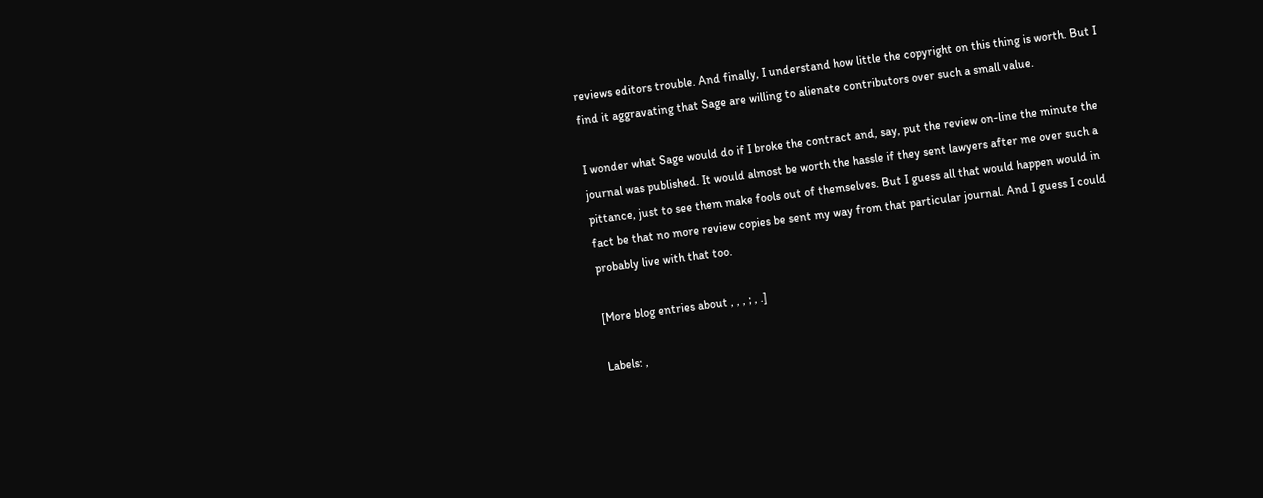reviews editors trouble. And finally, I understand how little the copyright on this thing is worth. But I find it aggravating that Sage are willing to alienate contributors over such a small value.

I wonder what Sage would do if I broke the contract and, say, put the review on-line the minute the journal was published. It would almost be worth the hassle if they sent lawyers after me over such a pittance, just to see them make fools out of themselves. But I guess all that would happen would in fact be that no more review copies be sent my way from that particular journal. And I guess I could probably live with that too.

[More blog entries about , , , ; , .]

Labels: ,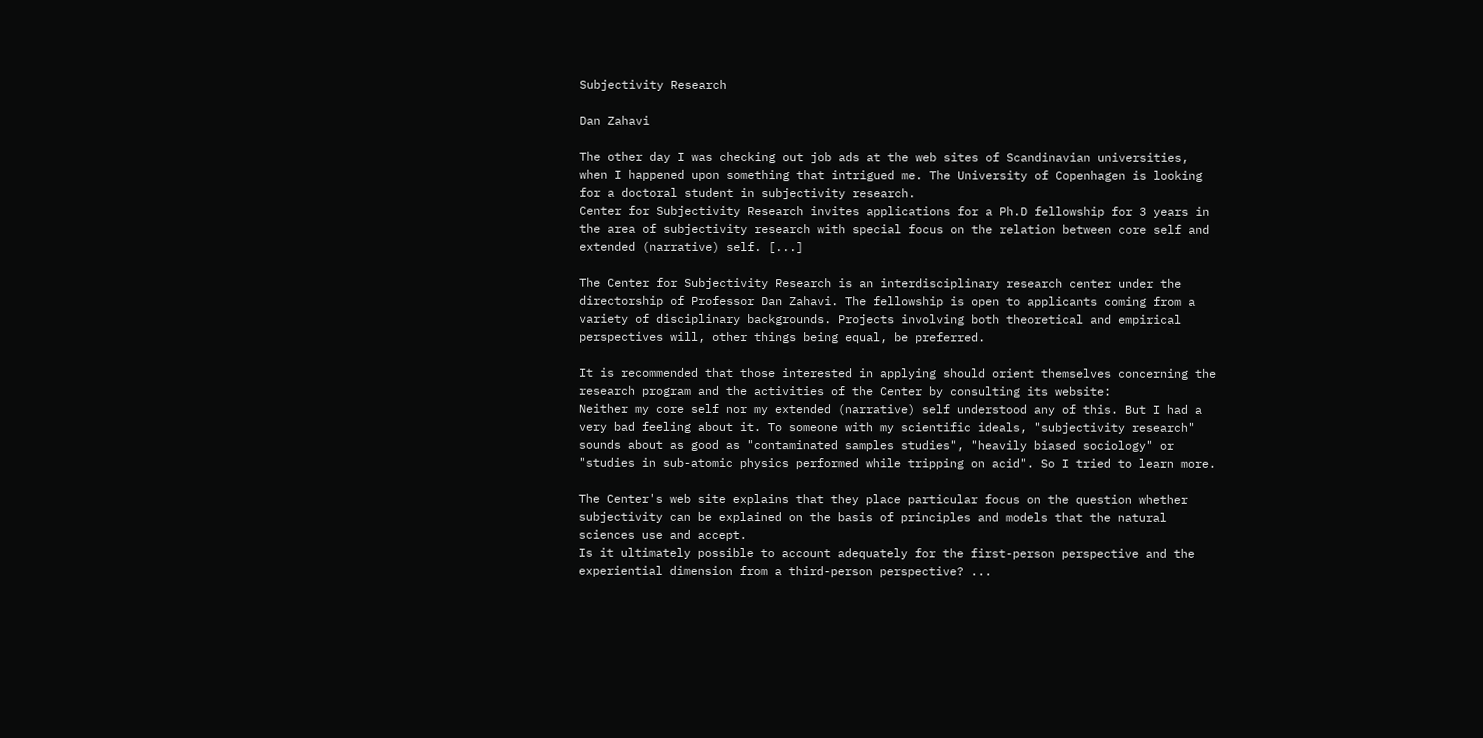Subjectivity Research

Dan Zahavi

The other day I was checking out job ads at the web sites of Scandinavian universities, when I happened upon something that intrigued me. The University of Copenhagen is looking for a doctoral student in subjectivity research.
Center for Subjectivity Research invites applications for a Ph.D fellowship for 3 years in the area of subjectivity research with special focus on the relation between core self and extended (narrative) self. [...]

The Center for Subjectivity Research is an interdisciplinary research center under the directorship of Professor Dan Zahavi. The fellowship is open to applicants coming from a variety of disciplinary backgrounds. Projects involving both theoretical and empirical perspectives will, other things being equal, be preferred.

It is recommended that those interested in applying should orient themselves concerning the research program and the activities of the Center by consulting its website:
Neither my core self nor my extended (narrative) self understood any of this. But I had a very bad feeling about it. To someone with my scientific ideals, "subjectivity research" sounds about as good as "contaminated samples studies", "heavily biased sociology" or "studies in sub-atomic physics performed while tripping on acid". So I tried to learn more.

The Center's web site explains that they place particular focus on the question whether subjectivity can be explained on the basis of principles and models that the natural sciences use and accept.
Is it ultimately possible to account adequately for the first-person perspective and the experiential dimension from a third-person perspective? ...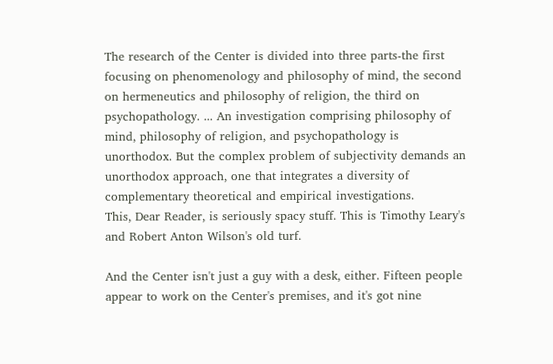The research of the Center is divided into three parts-the first focusing on phenomenology and philosophy of mind, the second on hermeneutics and philosophy of religion, the third on psychopathology. ... An investigation comprising philosophy of mind, philosophy of religion, and psychopathology is unorthodox. But the complex problem of subjectivity demands an unorthodox approach, one that integrates a diversity of complementary theoretical and empirical investigations.
This, Dear Reader, is seriously spacy stuff. This is Timothy Leary's and Robert Anton Wilson's old turf.

And the Center isn't just a guy with a desk, either. Fifteen people appear to work on the Center's premises, and it's got nine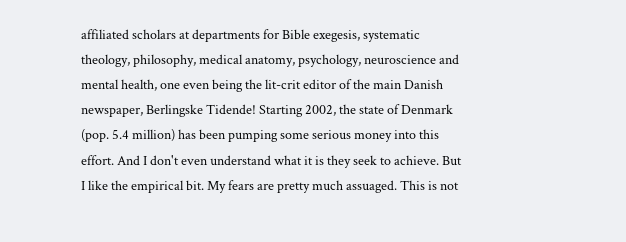affiliated scholars at departments for Bible exegesis, systematic theology, philosophy, medical anatomy, psychology, neuroscience and mental health, one even being the lit-crit editor of the main Danish newspaper, Berlingske Tidende! Starting 2002, the state of Denmark (pop. 5.4 million) has been pumping some serious money into this effort. And I don't even understand what it is they seek to achieve. But I like the empirical bit. My fears are pretty much assuaged. This is not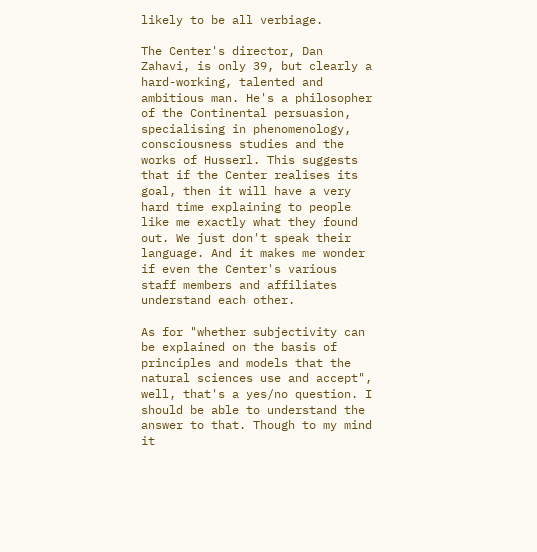likely to be all verbiage.

The Center's director, Dan Zahavi, is only 39, but clearly a hard-working, talented and ambitious man. He's a philosopher of the Continental persuasion, specialising in phenomenology, consciousness studies and the works of Husserl. This suggests that if the Center realises its goal, then it will have a very hard time explaining to people like me exactly what they found out. We just don't speak their language. And it makes me wonder if even the Center's various staff members and affiliates understand each other.

As for "whether subjectivity can be explained on the basis of principles and models that the natural sciences use and accept", well, that's a yes/no question. I should be able to understand the answer to that. Though to my mind it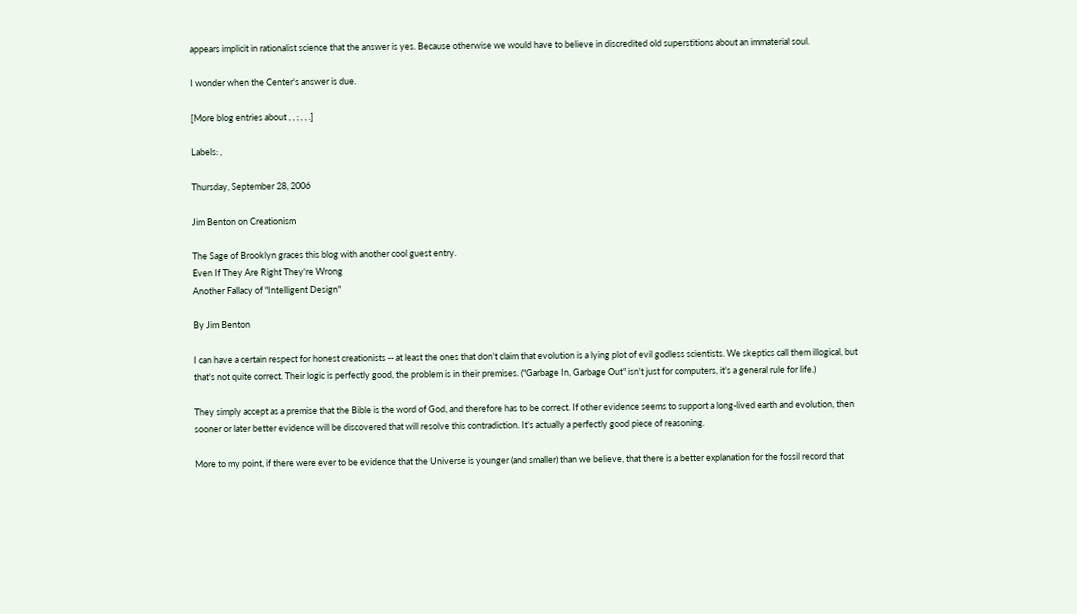appears implicit in rationalist science that the answer is yes. Because otherwise we would have to believe in discredited old superstitions about an immaterial soul.

I wonder when the Center's answer is due.

[More blog entries about , , ; , , .]

Labels: ,

Thursday, September 28, 2006

Jim Benton on Creationism

The Sage of Brooklyn graces this blog with another cool guest entry.
Even If They Are Right They're Wrong
Another Fallacy of "Intelligent Design"

By Jim Benton

I can have a certain respect for honest creationists -- at least the ones that don't claim that evolution is a lying plot of evil godless scientists. We skeptics call them illogical, but that's not quite correct. Their logic is perfectly good, the problem is in their premises. ("Garbage In, Garbage Out" isn't just for computers, it's a general rule for life.)

They simply accept as a premise that the Bible is the word of God, and therefore has to be correct. If other evidence seems to support a long-lived earth and evolution, then sooner or later better evidence will be discovered that will resolve this contradiction. It's actually a perfectly good piece of reasoning.

More to my point, if there were ever to be evidence that the Universe is younger (and smaller) than we believe, that there is a better explanation for the fossil record that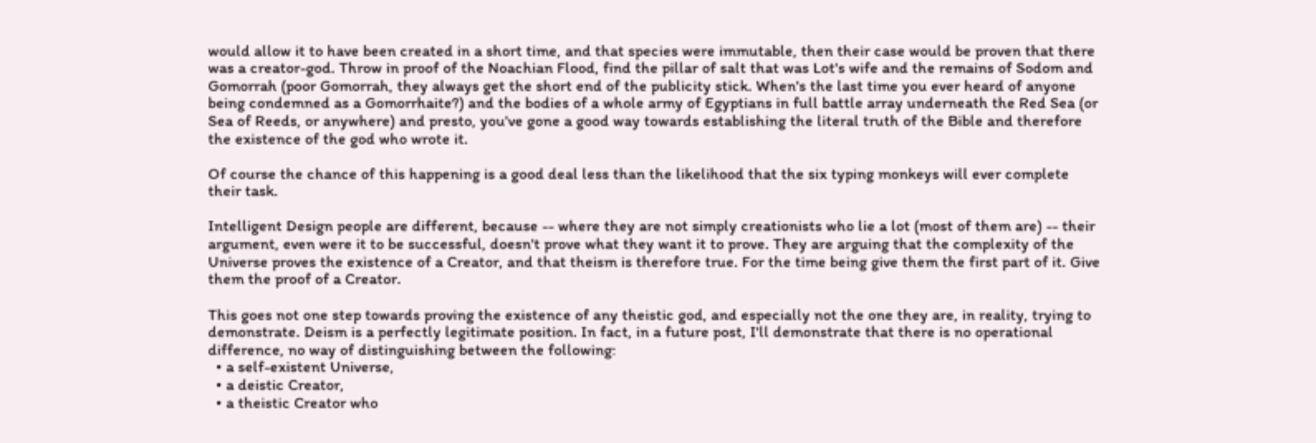would allow it to have been created in a short time, and that species were immutable, then their case would be proven that there was a creator-god. Throw in proof of the Noachian Flood, find the pillar of salt that was Lot's wife and the remains of Sodom and Gomorrah (poor Gomorrah, they always get the short end of the publicity stick. When's the last time you ever heard of anyone being condemned as a Gomorrhaite?) and the bodies of a whole army of Egyptians in full battle array underneath the Red Sea (or Sea of Reeds, or anywhere) and presto, you've gone a good way towards establishing the literal truth of the Bible and therefore the existence of the god who wrote it.

Of course the chance of this happening is a good deal less than the likelihood that the six typing monkeys will ever complete their task.

Intelligent Design people are different, because -- where they are not simply creationists who lie a lot (most of them are) -- their argument, even were it to be successful, doesn't prove what they want it to prove. They are arguing that the complexity of the Universe proves the existence of a Creator, and that theism is therefore true. For the time being give them the first part of it. Give them the proof of a Creator.

This goes not one step towards proving the existence of any theistic god, and especially not the one they are, in reality, trying to demonstrate. Deism is a perfectly legitimate position. In fact, in a future post, I'll demonstrate that there is no operational difference, no way of distinguishing between the following:
  • a self-existent Universe,
  • a deistic Creator,
  • a theistic Creator who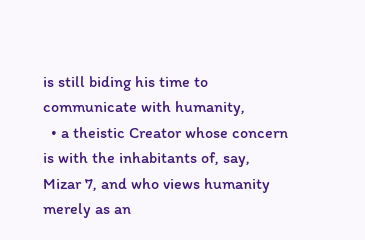is still biding his time to communicate with humanity,
  • a theistic Creator whose concern is with the inhabitants of, say, Mizar 7, and who views humanity merely as an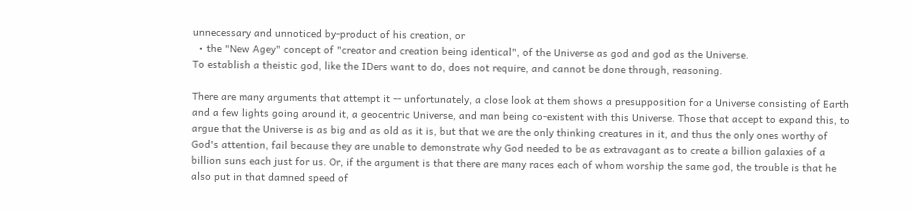unnecessary and unnoticed by-product of his creation, or
  • the "New Agey" concept of "creator and creation being identical", of the Universe as god and god as the Universe.
To establish a theistic god, like the IDers want to do, does not require, and cannot be done through, reasoning.

There are many arguments that attempt it -- unfortunately, a close look at them shows a presupposition for a Universe consisting of Earth and a few lights going around it, a geocentric Universe, and man being co-existent with this Universe. Those that accept to expand this, to argue that the Universe is as big and as old as it is, but that we are the only thinking creatures in it, and thus the only ones worthy of God's attention, fail because they are unable to demonstrate why God needed to be as extravagant as to create a billion galaxies of a billion suns each just for us. Or, if the argument is that there are many races each of whom worship the same god, the trouble is that he also put in that damned speed of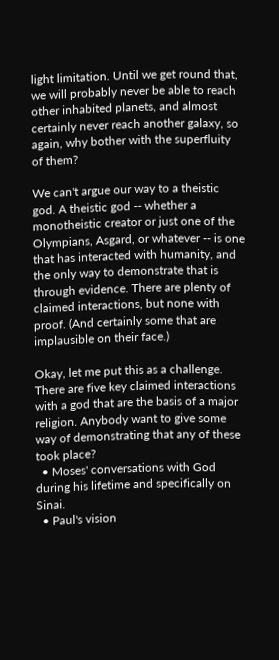light limitation. Until we get round that, we will probably never be able to reach other inhabited planets, and almost certainly never reach another galaxy, so again, why bother with the superfluity of them?

We can't argue our way to a theistic god. A theistic god -- whether a monotheistic creator or just one of the Olympians, Asgard, or whatever -- is one that has interacted with humanity, and the only way to demonstrate that is through evidence. There are plenty of claimed interactions, but none with proof. (And certainly some that are implausible on their face.)

Okay, let me put this as a challenge. There are five key claimed interactions with a god that are the basis of a major religion. Anybody want to give some way of demonstrating that any of these took place?
  • Moses' conversations with God during his lifetime and specifically on Sinai.
  • Paul's vision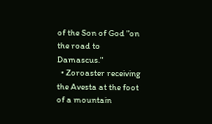of the Son of God "on the road to Damascus."
  • Zoroaster receiving the Avesta at the foot of a mountain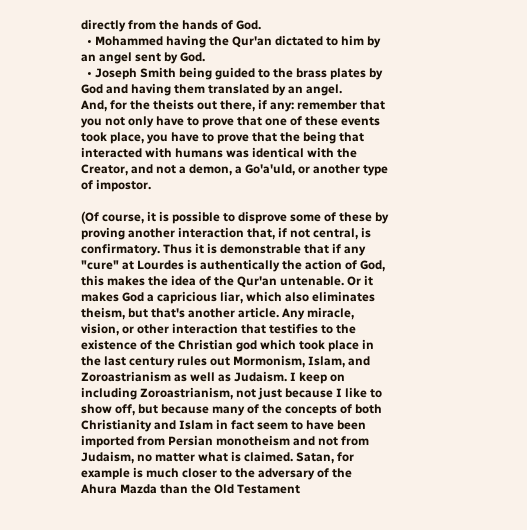directly from the hands of God.
  • Mohammed having the Qur'an dictated to him by an angel sent by God.
  • Joseph Smith being guided to the brass plates by God and having them translated by an angel.
And, for the theists out there, if any: remember that you not only have to prove that one of these events took place, you have to prove that the being that interacted with humans was identical with the Creator, and not a demon, a Go'a'uld, or another type of impostor.

(Of course, it is possible to disprove some of these by proving another interaction that, if not central, is confirmatory. Thus it is demonstrable that if any "cure" at Lourdes is authentically the action of God, this makes the idea of the Qur'an untenable. Or it makes God a capricious liar, which also eliminates theism, but that's another article. Any miracle, vision, or other interaction that testifies to the existence of the Christian god which took place in the last century rules out Mormonism, Islam, and Zoroastrianism as well as Judaism. I keep on including Zoroastrianism, not just because I like to show off, but because many of the concepts of both Christianity and Islam in fact seem to have been imported from Persian monotheism and not from Judaism, no matter what is claimed. Satan, for example is much closer to the adversary of the Ahura Mazda than the Old Testament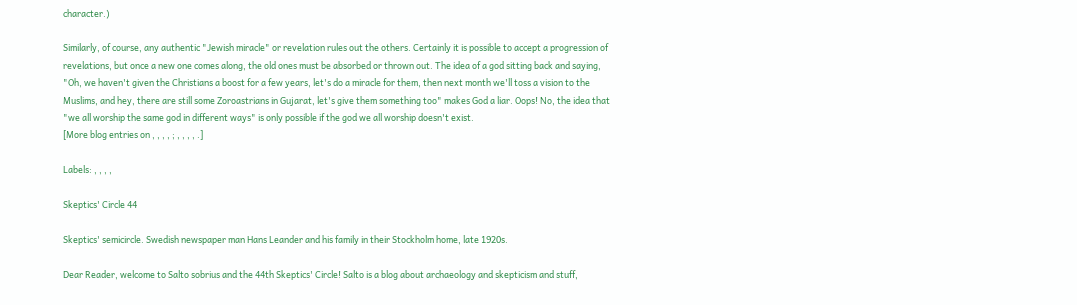character.)

Similarly, of course, any authentic "Jewish miracle" or revelation rules out the others. Certainly it is possible to accept a progression of revelations, but once a new one comes along, the old ones must be absorbed or thrown out. The idea of a god sitting back and saying, "Oh, we haven't given the Christians a boost for a few years, let's do a miracle for them, then next month we'll toss a vision to the Muslims, and hey, there are still some Zoroastrians in Gujarat, let's give them something too" makes God a liar. Oops! No, the idea that "we all worship the same god in different ways" is only possible if the god we all worship doesn't exist.
[More blog entries on , , , , ; , , , , .]

Labels: , , , ,

Skeptics' Circle 44

Skeptics' semicircle. Swedish newspaper man Hans Leander and his family in their Stockholm home, late 1920s.

Dear Reader, welcome to Salto sobrius and the 44th Skeptics' Circle! Salto is a blog about archaeology and skepticism and stuff,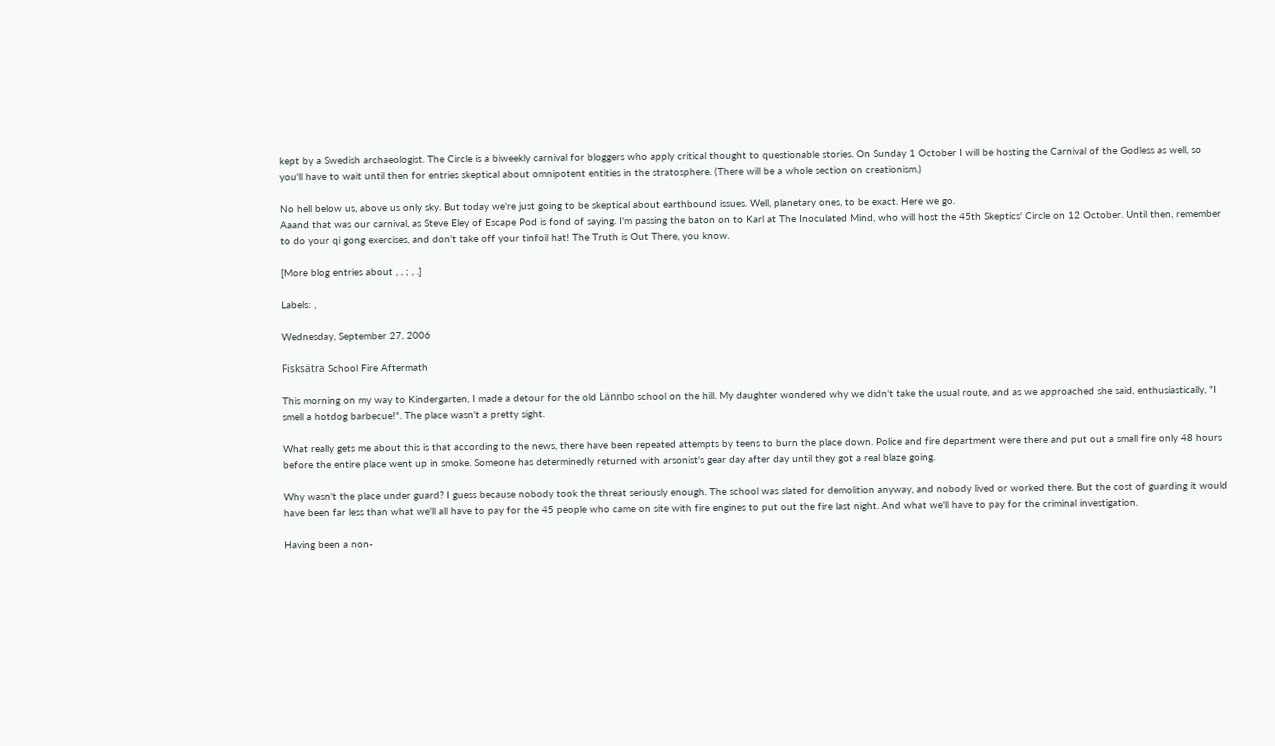kept by a Swedish archaeologist. The Circle is a biweekly carnival for bloggers who apply critical thought to questionable stories. On Sunday 1 October I will be hosting the Carnival of the Godless as well, so you'll have to wait until then for entries skeptical about omnipotent entities in the stratosphere. (There will be a whole section on creationism.)

No hell below us, above us only sky. But today we're just going to be skeptical about earthbound issues. Well, planetary ones, to be exact. Here we go.
Aaand that was our carnival, as Steve Eley of Escape Pod is fond of saying. I'm passing the baton on to Karl at The Inoculated Mind, who will host the 45th Skeptics' Circle on 12 October. Until then, remember to do your qi gong exercises, and don't take off your tinfoil hat! The Truth is Out There, you know.

[More blog entries about , , ; , .]

Labels: ,

Wednesday, September 27, 2006

Fisksätra School Fire Aftermath

This morning on my way to Kindergarten, I made a detour for the old Lännbo school on the hill. My daughter wondered why we didn't take the usual route, and as we approached she said, enthusiastically, "I smell a hotdog barbecue!". The place wasn't a pretty sight.

What really gets me about this is that according to the news, there have been repeated attempts by teens to burn the place down. Police and fire department were there and put out a small fire only 48 hours before the entire place went up in smoke. Someone has determinedly returned with arsonist's gear day after day until they got a real blaze going.

Why wasn't the place under guard? I guess because nobody took the threat seriously enough. The school was slated for demolition anyway, and nobody lived or worked there. But the cost of guarding it would have been far less than what we'll all have to pay for the 45 people who came on site with fire engines to put out the fire last night. And what we'll have to pay for the criminal investigation.

Having been a non-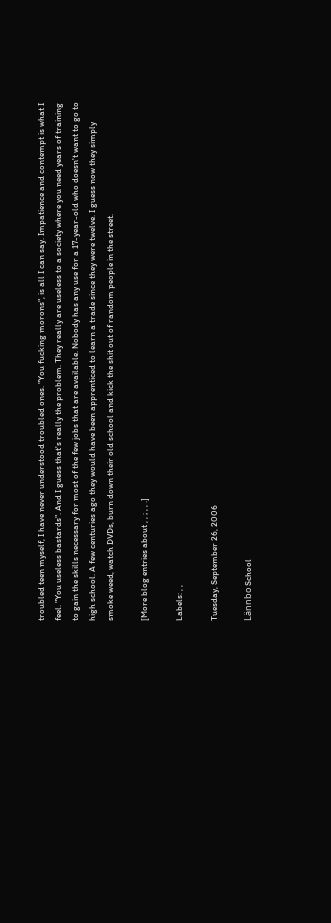troubled teen myself, I have never understood troubled ones. "You fucking morons", is all I can say. Impatience and contempt is what I feel. "You useless bastards". And I guess that's really the problem. They really are useless to a society where you need years of training to gain the skills necessary for most of the few jobs that are available. Nobody has any use for a 17-year-old who doesn't want to go to high school. A few centuries ago they would have been apprenticed to learn a trade since they were twelve. I guess now they simply smoke weed, watch DVDs, burn down their old school and kick the shit out of random people in the street.

[More blog entries about , , ; , , .]

Labels: , ,

Tuesday, September 26, 2006

Lännbo School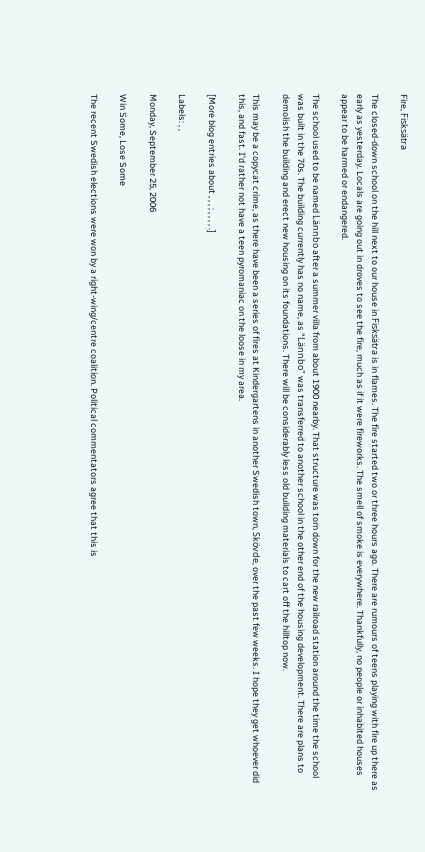Fire, Fisksätra

The closed-down school on the hill next to our house in Fisksätra is in flames. The fire started two or three hours ago. There are rumours of teens playing with fire up there as early as yesterday. Locals are going out in droves to see the fire, much as if it were fireworks. The smell of smoke is everywhere. Thankfully, no people or inhabited houses appear to be harmed or endangered.

The school used to be named Lännbo after a summer villa from about 1900 nearby. That structure was torn down for the new railroad station around the time the school was built in the 70s. The building currently has no name, as "Lännbo" was transferred to another school in the other end of the housing development. There are plans to demolish the building and erect new housing on its foundations. There will be considerably less old building materials to cart off the hilltop now.

This may be a copycat crime, as there have been a series of fires at Kindergartens in another Swedish town, Skövde, over the past few weeks. I hope they get whoever did this, and fast. I'd rather not have a teen pyromaniac on the loose in my area.

[More blog entries about , , , ; , , , , .]

Labels: , ,

Monday, September 25, 2006

Win Some, Lose Some

The recent Swedish elections were won by a right-wing/centre coalition. Political commentators agree that this is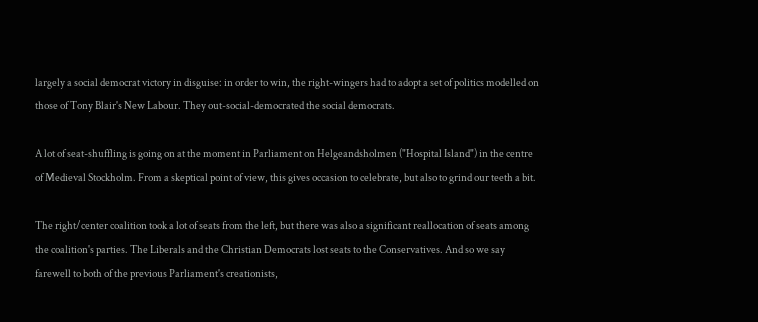largely a social democrat victory in disguise: in order to win, the right-wingers had to adopt a set of politics modelled on those of Tony Blair's New Labour. They out-social-democrated the social democrats.

A lot of seat-shuffling is going on at the moment in Parliament on Helgeandsholmen ("Hospital Island") in the centre of Medieval Stockholm. From a skeptical point of view, this gives occasion to celebrate, but also to grind our teeth a bit.

The right/center coalition took a lot of seats from the left, but there was also a significant reallocation of seats among the coalition's parties. The Liberals and the Christian Democrats lost seats to the Conservatives. And so we say farewell to both of the previous Parliament's creationists,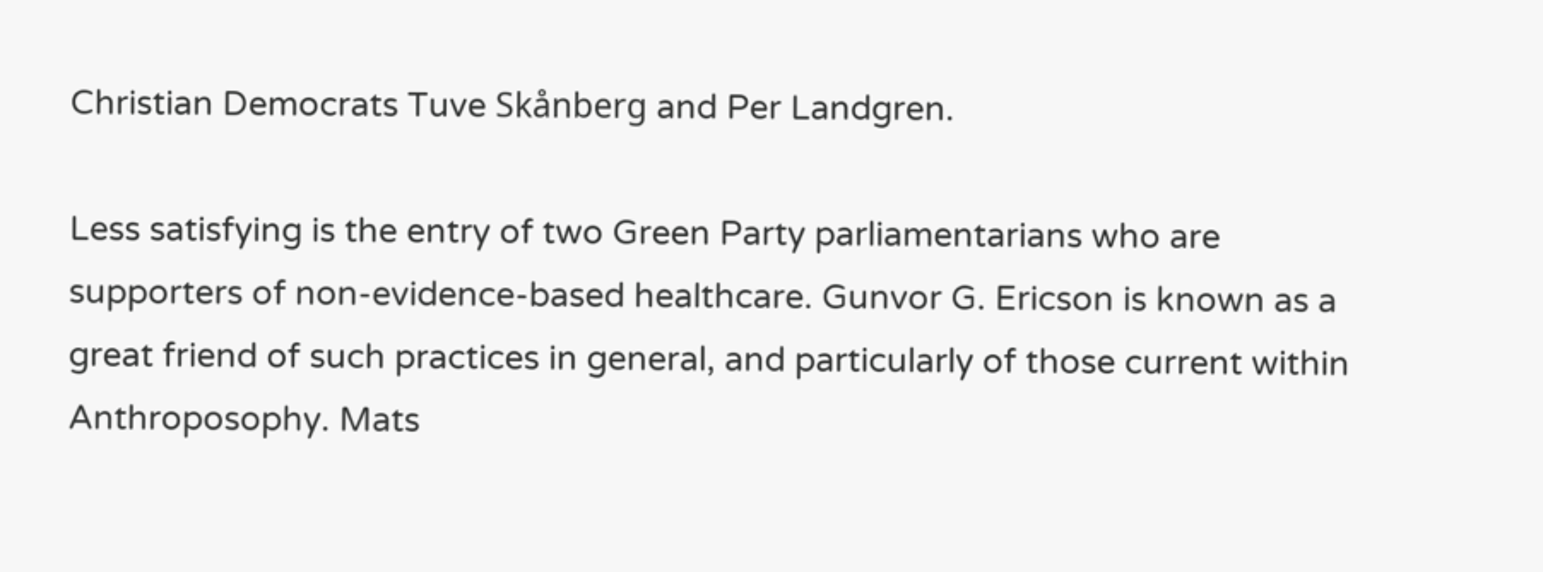Christian Democrats Tuve Skånberg and Per Landgren.

Less satisfying is the entry of two Green Party parliamentarians who are supporters of non-evidence-based healthcare. Gunvor G. Ericson is known as a great friend of such practices in general, and particularly of those current within Anthroposophy. Mats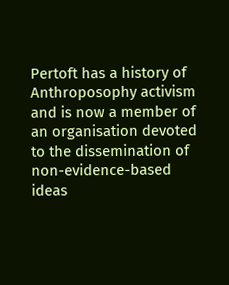Pertoft has a history of Anthroposophy activism and is now a member of an organisation devoted to the dissemination of non-evidence-based ideas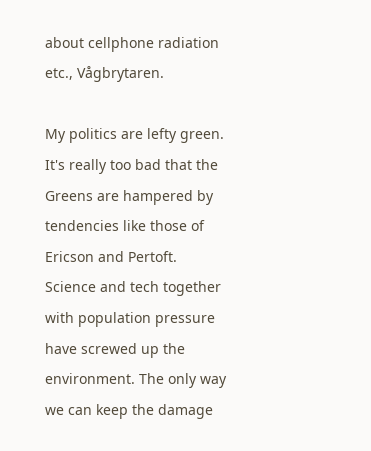about cellphone radiation etc., Vågbrytaren.

My politics are lefty green. It's really too bad that the Greens are hampered by tendencies like those of Ericson and Pertoft. Science and tech together with population pressure have screwed up the environment. The only way we can keep the damage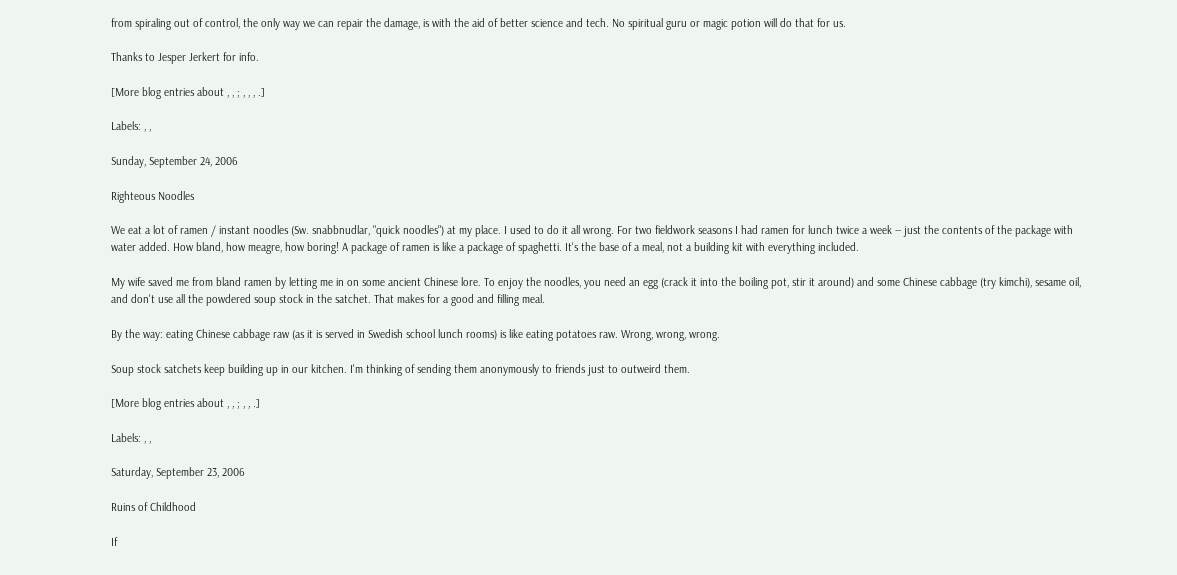from spiraling out of control, the only way we can repair the damage, is with the aid of better science and tech. No spiritual guru or magic potion will do that for us.

Thanks to Jesper Jerkert for info.

[More blog entries about , , ; , , , .]

Labels: , ,

Sunday, September 24, 2006

Righteous Noodles

We eat a lot of ramen / instant noodles (Sw. snabbnudlar, "quick noodles") at my place. I used to do it all wrong. For two fieldwork seasons I had ramen for lunch twice a week -- just the contents of the package with water added. How bland, how meagre, how boring! A package of ramen is like a package of spaghetti. It's the base of a meal, not a building kit with everything included.

My wife saved me from bland ramen by letting me in on some ancient Chinese lore. To enjoy the noodles, you need an egg (crack it into the boiling pot, stir it around) and some Chinese cabbage (try kimchi), sesame oil, and don't use all the powdered soup stock in the satchet. That makes for a good and filling meal.

By the way: eating Chinese cabbage raw (as it is served in Swedish school lunch rooms) is like eating potatoes raw. Wrong, wrong, wrong.

Soup stock satchets keep building up in our kitchen. I'm thinking of sending them anonymously to friends just to outweird them.

[More blog entries about , , ; , , .]

Labels: , ,

Saturday, September 23, 2006

Ruins of Childhood

If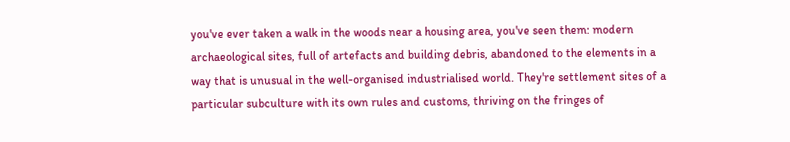you've ever taken a walk in the woods near a housing area, you've seen them: modern archaeological sites, full of artefacts and building debris, abandoned to the elements in a way that is unusual in the well-organised industrialised world. They're settlement sites of a particular subculture with its own rules and customs, thriving on the fringes of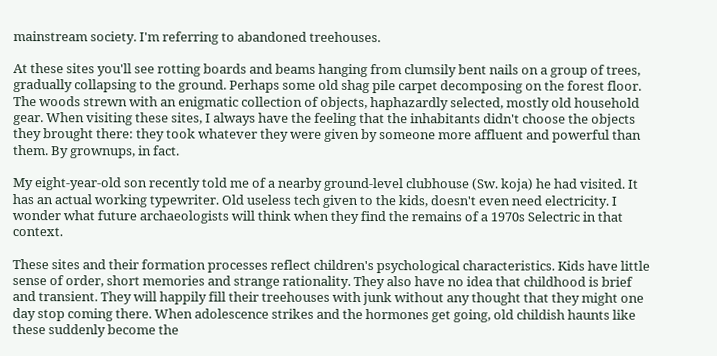mainstream society. I'm referring to abandoned treehouses.

At these sites you'll see rotting boards and beams hanging from clumsily bent nails on a group of trees, gradually collapsing to the ground. Perhaps some old shag pile carpet decomposing on the forest floor. The woods strewn with an enigmatic collection of objects, haphazardly selected, mostly old household gear. When visiting these sites, I always have the feeling that the inhabitants didn't choose the objects they brought there: they took whatever they were given by someone more affluent and powerful than them. By grownups, in fact.

My eight-year-old son recently told me of a nearby ground-level clubhouse (Sw. koja) he had visited. It has an actual working typewriter. Old useless tech given to the kids, doesn't even need electricity. I wonder what future archaeologists will think when they find the remains of a 1970s Selectric in that context.

These sites and their formation processes reflect children's psychological characteristics. Kids have little sense of order, short memories and strange rationality. They also have no idea that childhood is brief and transient. They will happily fill their treehouses with junk without any thought that they might one day stop coming there. When adolescence strikes and the hormones get going, old childish haunts like these suddenly become the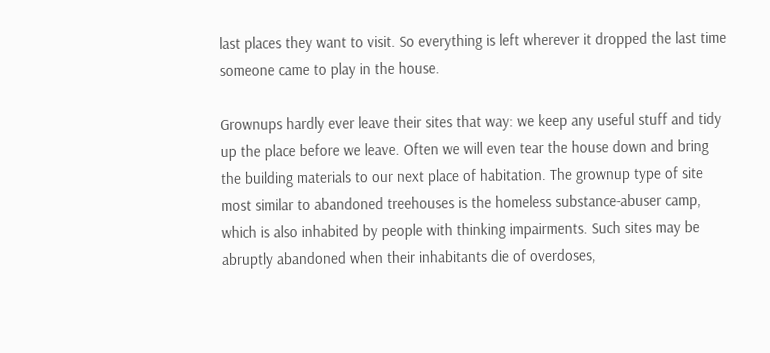last places they want to visit. So everything is left wherever it dropped the last time someone came to play in the house.

Grownups hardly ever leave their sites that way: we keep any useful stuff and tidy up the place before we leave. Often we will even tear the house down and bring the building materials to our next place of habitation. The grownup type of site most similar to abandoned treehouses is the homeless substance-abuser camp, which is also inhabited by people with thinking impairments. Such sites may be abruptly abandoned when their inhabitants die of overdoses,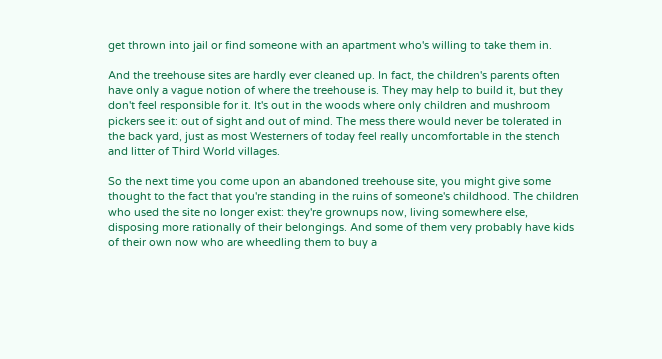get thrown into jail or find someone with an apartment who's willing to take them in.

And the treehouse sites are hardly ever cleaned up. In fact, the children's parents often have only a vague notion of where the treehouse is. They may help to build it, but they don't feel responsible for it. It's out in the woods where only children and mushroom pickers see it: out of sight and out of mind. The mess there would never be tolerated in the back yard, just as most Westerners of today feel really uncomfortable in the stench and litter of Third World villages.

So the next time you come upon an abandoned treehouse site, you might give some thought to the fact that you're standing in the ruins of someone's childhood. The children who used the site no longer exist: they're grownups now, living somewhere else, disposing more rationally of their belongings. And some of them very probably have kids of their own now who are wheedling them to buy a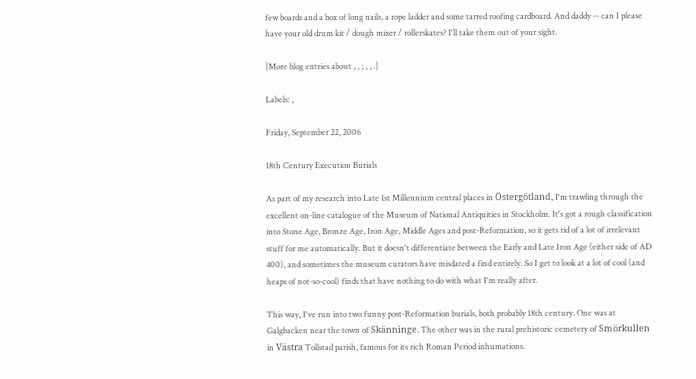few boards and a box of long nails, a rope ladder and some tarred roofing cardboard. And daddy -- can I please have your old drum kit / dough mixer / rollerskates? I'll take them out of your sight.

[More blog entries about , , ; , , .]

Labels: ,

Friday, September 22, 2006

18th Century Execution Burials

As part of my research into Late 1st Millennium central places in Östergötland, I'm trawling through the excellent on-line catalogue of the Museum of National Antiquities in Stockholm. It's got a rough classification into Stone Age, Bronze Age, Iron Age, Middle Ages and post-Reformation, so it gets rid of a lot of irrelevant stuff for me automatically. But it doesn't differentiate between the Early and Late Iron Age (either side of AD 400), and sometimes the museum curators have misdated a find entirely. So I get to look at a lot of cool (and heaps of not-so-cool) finds that have nothing to do with what I'm really after.

This way, I've run into two funny post-Reformation burials, both probably 18th century. One was at Galgbacken near the town of Skänninge. The other was in the rural prehistoric cemetery of Smörkullen in Västra Tollstad parish, famous for its rich Roman Period inhumations.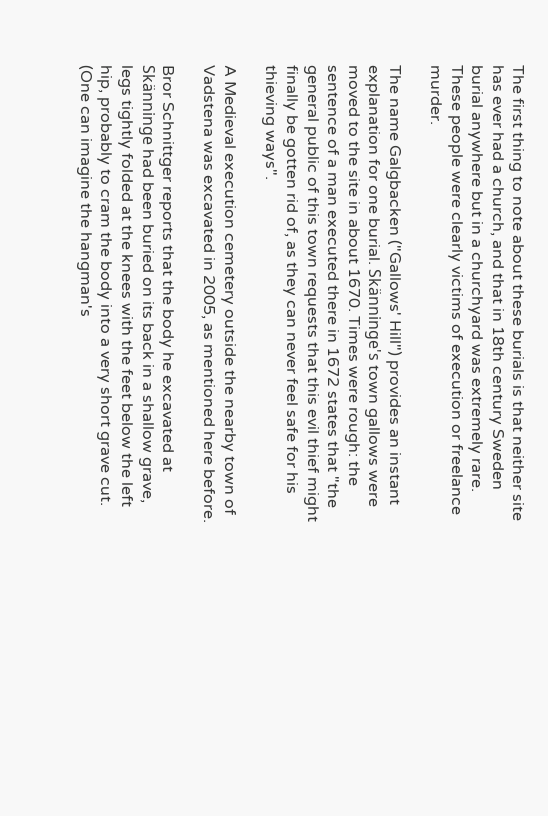The first thing to note about these burials is that neither site has ever had a church, and that in 18th century Sweden burial anywhere but in a churchyard was extremely rare. These people were clearly victims of execution or freelance murder.

The name Galgbacken ("Gallows' Hill") provides an instant explanation for one burial. Skänninge's town gallows were moved to the site in about 1670. Times were rough: the sentence of a man executed there in 1672 states that "the general public of this town requests that this evil thief might finally be gotten rid of, as they can never feel safe for his thieving ways".

A Medieval execution cemetery outside the nearby town of Vadstena was excavated in 2005, as mentioned here before.

Bror Schnittger reports that the body he excavated at Skänninge had been buried on its back in a shallow grave, legs tightly folded at the knees with the feet below the left hip, probably to cram the body into a very short grave cut. (One can imagine the hangman's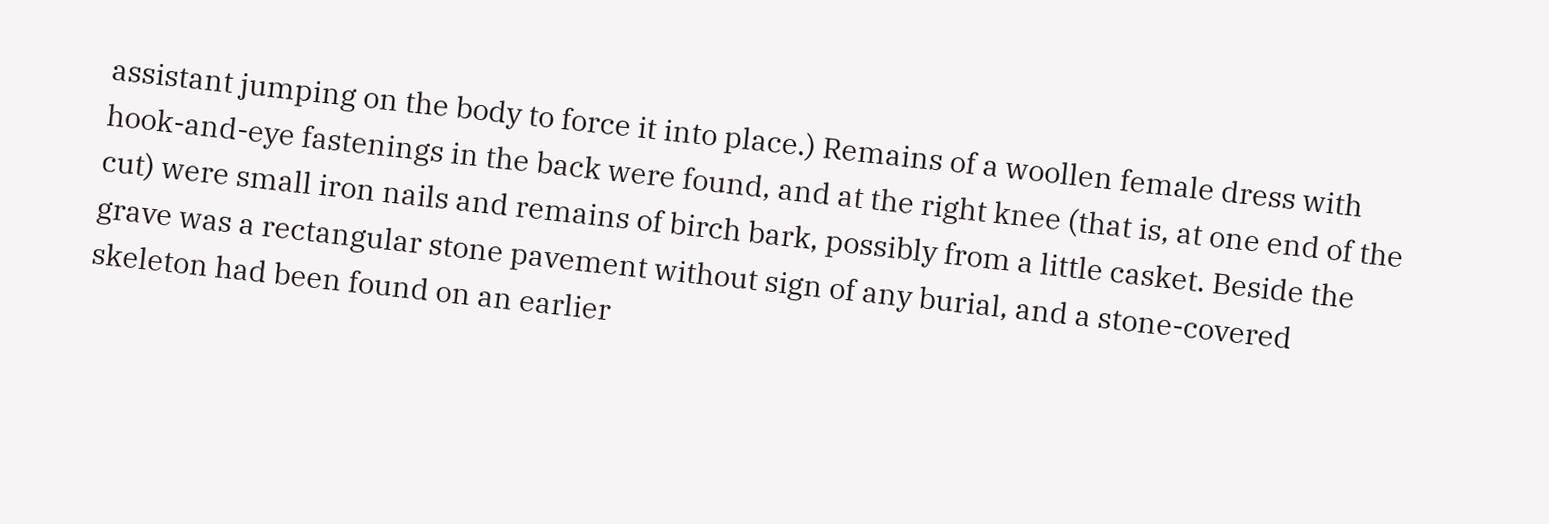assistant jumping on the body to force it into place.) Remains of a woollen female dress with hook-and-eye fastenings in the back were found, and at the right knee (that is, at one end of the cut) were small iron nails and remains of birch bark, possibly from a little casket. Beside the grave was a rectangular stone pavement without sign of any burial, and a stone-covered skeleton had been found on an earlier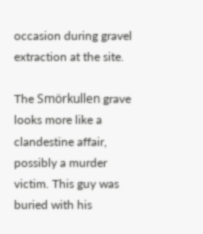occasion during gravel extraction at the site.

The Smörkullen grave looks more like a clandestine affair, possibly a murder victim. This guy was buried with his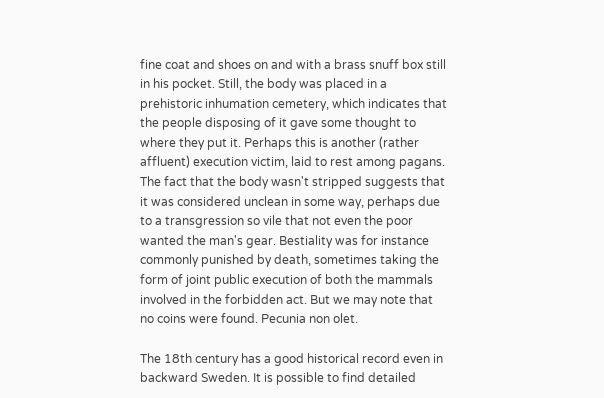fine coat and shoes on and with a brass snuff box still in his pocket. Still, the body was placed in a prehistoric inhumation cemetery, which indicates that the people disposing of it gave some thought to where they put it. Perhaps this is another (rather affluent) execution victim, laid to rest among pagans. The fact that the body wasn't stripped suggests that it was considered unclean in some way, perhaps due to a transgression so vile that not even the poor wanted the man's gear. Bestiality was for instance commonly punished by death, sometimes taking the form of joint public execution of both the mammals involved in the forbidden act. But we may note that no coins were found. Pecunia non olet.

The 18th century has a good historical record even in backward Sweden. It is possible to find detailed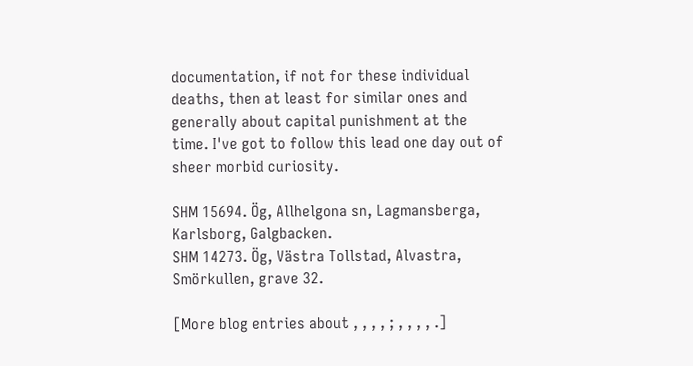documentation, if not for these individual deaths, then at least for similar ones and generally about capital punishment at the time. I've got to follow this lead one day out of sheer morbid curiosity.

SHM 15694. Ög, Allhelgona sn, Lagmansberga, Karlsborg, Galgbacken.
SHM 14273. Ög, Västra Tollstad, Alvastra, Smörkullen, grave 32.

[More blog entries about , , , , ; , , , , .]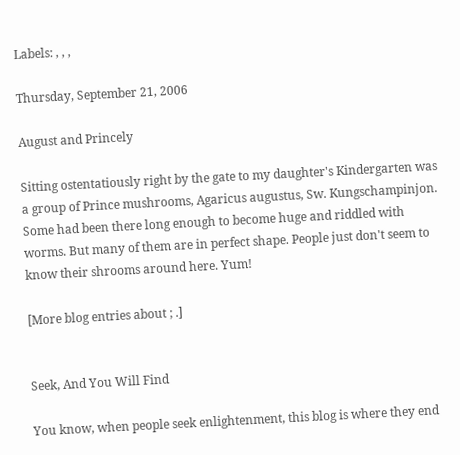Labels: , , ,

Thursday, September 21, 2006

August and Princely

Sitting ostentatiously right by the gate to my daughter's Kindergarten was a group of Prince mushrooms, Agaricus augustus, Sw. Kungschampinjon. Some had been there long enough to become huge and riddled with worms. But many of them are in perfect shape. People just don't seem to know their shrooms around here. Yum!

[More blog entries about ; .]


Seek, And You Will Find

You know, when people seek enlightenment, this blog is where they end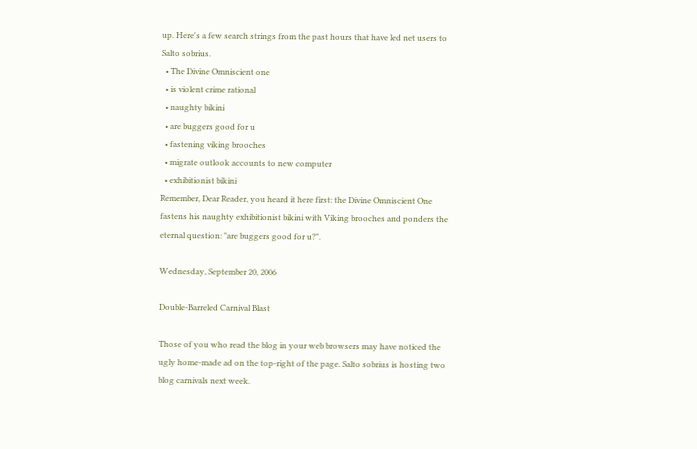up. Here's a few search strings from the past hours that have led net users to Salto sobrius.
  • The Divine Omniscient one
  • is violent crime rational
  • naughty bikini
  • are buggers good for u
  • fastening viking brooches
  • migrate outlook accounts to new computer
  • exhibitionist bikini
Remember, Dear Reader, you heard it here first: the Divine Omniscient One fastens his naughty exhibitionist bikini with Viking brooches and ponders the eternal question: "are buggers good for u?".

Wednesday, September 20, 2006

Double-Barreled Carnival Blast

Those of you who read the blog in your web browsers may have noticed the ugly home-made ad on the top-right of the page. Salto sobrius is hosting two blog carnivals next week.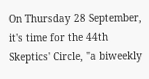On Thursday 28 September, it's time for the 44th Skeptics' Circle, "a biweekly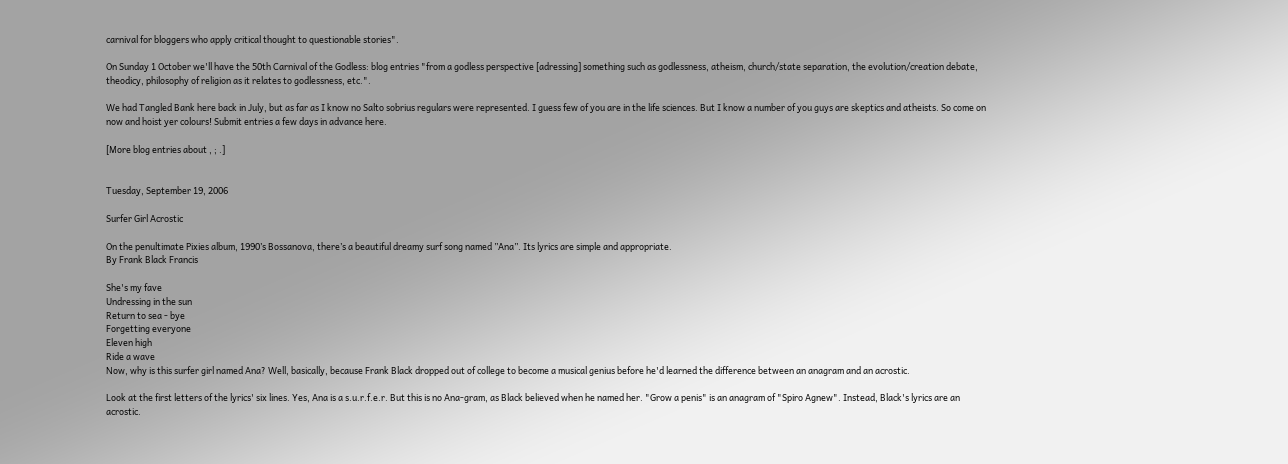carnival for bloggers who apply critical thought to questionable stories".

On Sunday 1 October we'll have the 50th Carnival of the Godless: blog entries "from a godless perspective [adressing] something such as godlessness, atheism, church/state separation, the evolution/creation debate, theodicy, philosophy of religion as it relates to godlessness, etc.".

We had Tangled Bank here back in July, but as far as I know no Salto sobrius regulars were represented. I guess few of you are in the life sciences. But I know a number of you guys are skeptics and atheists. So come on now and hoist yer colours! Submit entries a few days in advance here.

[More blog entries about , ; .]


Tuesday, September 19, 2006

Surfer Girl Acrostic

On the penultimate Pixies album, 1990’s Bossanova, there’s a beautiful dreamy surf song named ”Ana”. Its lyrics are simple and appropriate.
By Frank Black Francis

She's my fave
Undressing in the sun
Return to sea - bye
Forgetting everyone
Eleven high
Ride a wave
Now, why is this surfer girl named Ana? Well, basically, because Frank Black dropped out of college to become a musical genius before he'd learned the difference between an anagram and an acrostic.

Look at the first letters of the lyrics' six lines. Yes, Ana is a s.u.r.f.e.r. But this is no Ana-gram, as Black believed when he named her. "Grow a penis" is an anagram of "Spiro Agnew". Instead, Black's lyrics are an acrostic.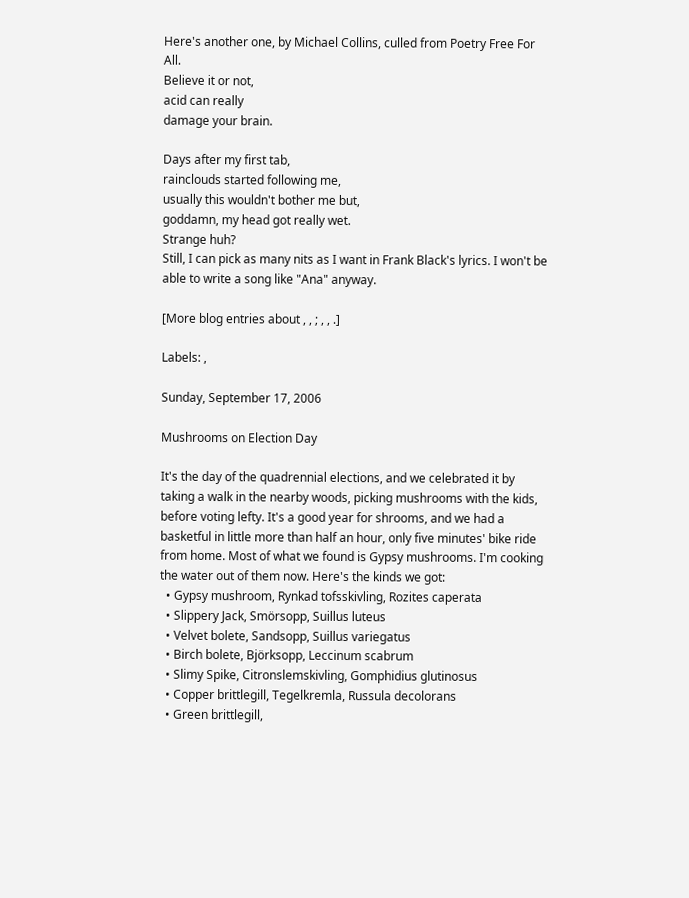Here's another one, by Michael Collins, culled from Poetry Free For All.
Believe it or not,
acid can really
damage your brain.

Days after my first tab,
rainclouds started following me,
usually this wouldn't bother me but,
goddamn, my head got really wet.
Strange huh?
Still, I can pick as many nits as I want in Frank Black's lyrics. I won't be able to write a song like "Ana" anyway.

[More blog entries about , , ; , , .]

Labels: ,

Sunday, September 17, 2006

Mushrooms on Election Day

It's the day of the quadrennial elections, and we celebrated it by taking a walk in the nearby woods, picking mushrooms with the kids, before voting lefty. It's a good year for shrooms, and we had a basketful in little more than half an hour, only five minutes' bike ride from home. Most of what we found is Gypsy mushrooms. I'm cooking the water out of them now. Here's the kinds we got:
  • Gypsy mushroom, Rynkad tofsskivling, Rozites caperata
  • Slippery Jack, Smörsopp, Suillus luteus
  • Velvet bolete, Sandsopp, Suillus variegatus
  • Birch bolete, Björksopp, Leccinum scabrum
  • Slimy Spike, Citronslemskivling, Gomphidius glutinosus
  • Copper brittlegill, Tegelkremla, Russula decolorans
  • Green brittlegill,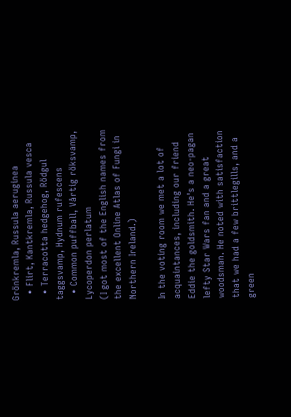Grönkremla, Russula aeruginea
  • Flirt, Kantkremla, Russula vesca
  • Terracotta hedgehog, Rödgul taggsvamp, Hydnum rufescens
  • Common puffball, Vårtig röksvamp, Lycoperdon perlatum
(I got most of the English names from the excellent Online Atlas of Fungi in Northern Ireland.)

In the voting room we met a lot of acquaintances, including our friend Eddie the goldsmith. He's a neo-pagan lefty Star Wars fan and a great woodsman. He noted with satisfaction that we had a few brittlegills, and a green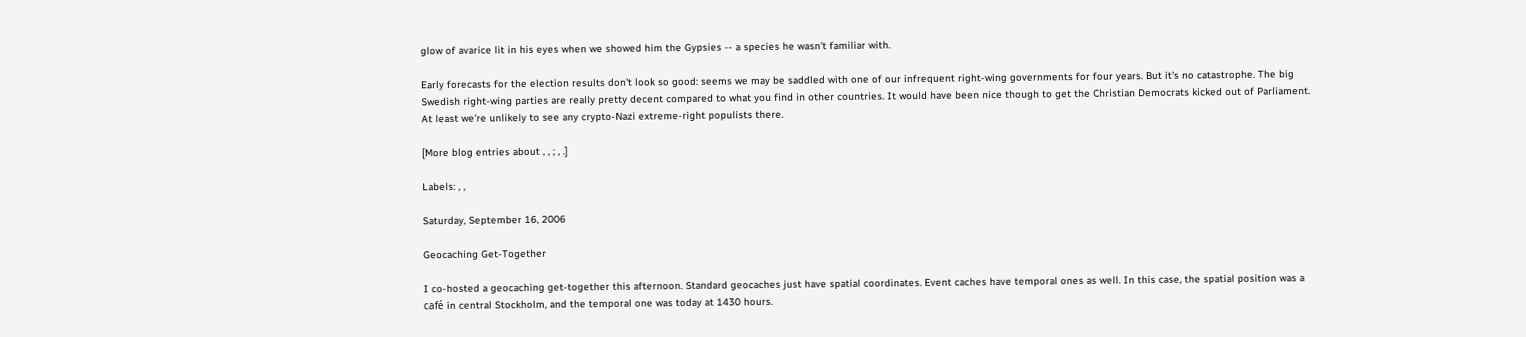glow of avarice lit in his eyes when we showed him the Gypsies -- a species he wasn't familiar with.

Early forecasts for the election results don't look so good: seems we may be saddled with one of our infrequent right-wing governments for four years. But it's no catastrophe. The big Swedish right-wing parties are really pretty decent compared to what you find in other countries. It would have been nice though to get the Christian Democrats kicked out of Parliament. At least we're unlikely to see any crypto-Nazi extreme-right populists there.

[More blog entries about , , ; , .]

Labels: , ,

Saturday, September 16, 2006

Geocaching Get-Together

I co-hosted a geocaching get-together this afternoon. Standard geocaches just have spatial coordinates. Event caches have temporal ones as well. In this case, the spatial position was a café in central Stockholm, and the temporal one was today at 1430 hours.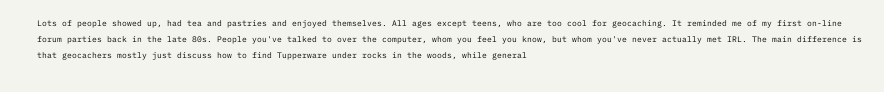Lots of people showed up, had tea and pastries and enjoyed themselves. All ages except teens, who are too cool for geocaching. It reminded me of my first on-line forum parties back in the late 80s. People you've talked to over the computer, whom you feel you know, but whom you've never actually met IRL. The main difference is that geocachers mostly just discuss how to find Tupperware under rocks in the woods, while general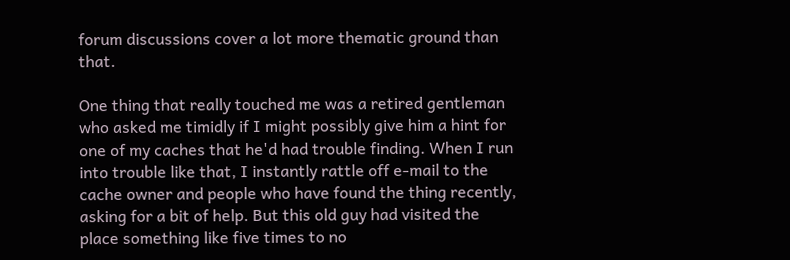forum discussions cover a lot more thematic ground than that.

One thing that really touched me was a retired gentleman who asked me timidly if I might possibly give him a hint for one of my caches that he'd had trouble finding. When I run into trouble like that, I instantly rattle off e-mail to the cache owner and people who have found the thing recently, asking for a bit of help. But this old guy had visited the place something like five times to no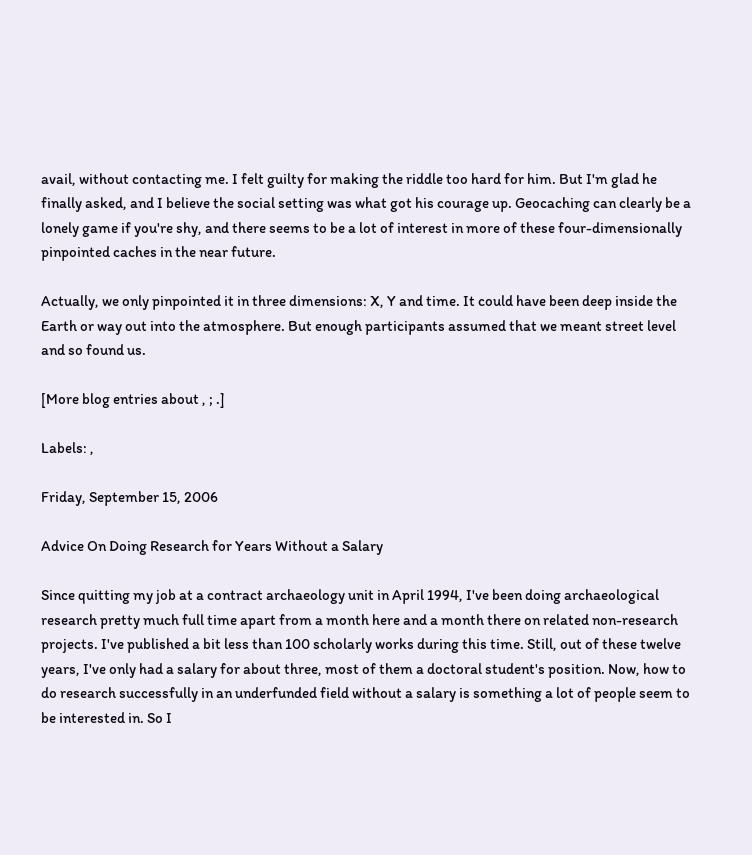avail, without contacting me. I felt guilty for making the riddle too hard for him. But I'm glad he finally asked, and I believe the social setting was what got his courage up. Geocaching can clearly be a lonely game if you're shy, and there seems to be a lot of interest in more of these four-dimensionally pinpointed caches in the near future.

Actually, we only pinpointed it in three dimensions: X, Y and time. It could have been deep inside the Earth or way out into the atmosphere. But enough participants assumed that we meant street level and so found us.

[More blog entries about , ; .]

Labels: ,

Friday, September 15, 2006

Advice On Doing Research for Years Without a Salary

Since quitting my job at a contract archaeology unit in April 1994, I've been doing archaeological research pretty much full time apart from a month here and a month there on related non-research projects. I've published a bit less than 100 scholarly works during this time. Still, out of these twelve years, I've only had a salary for about three, most of them a doctoral student's position. Now, how to do research successfully in an underfunded field without a salary is something a lot of people seem to be interested in. So I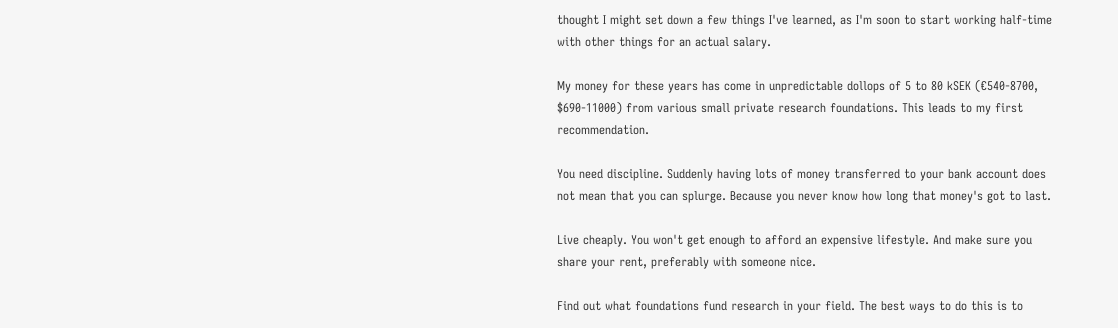thought I might set down a few things I've learned, as I'm soon to start working half-time with other things for an actual salary.

My money for these years has come in unpredictable dollops of 5 to 80 kSEK (€540-8700, $690-11000) from various small private research foundations. This leads to my first recommendation.

You need discipline. Suddenly having lots of money transferred to your bank account does not mean that you can splurge. Because you never know how long that money's got to last.

Live cheaply. You won't get enough to afford an expensive lifestyle. And make sure you share your rent, preferably with someone nice.

Find out what foundations fund research in your field. The best ways to do this is to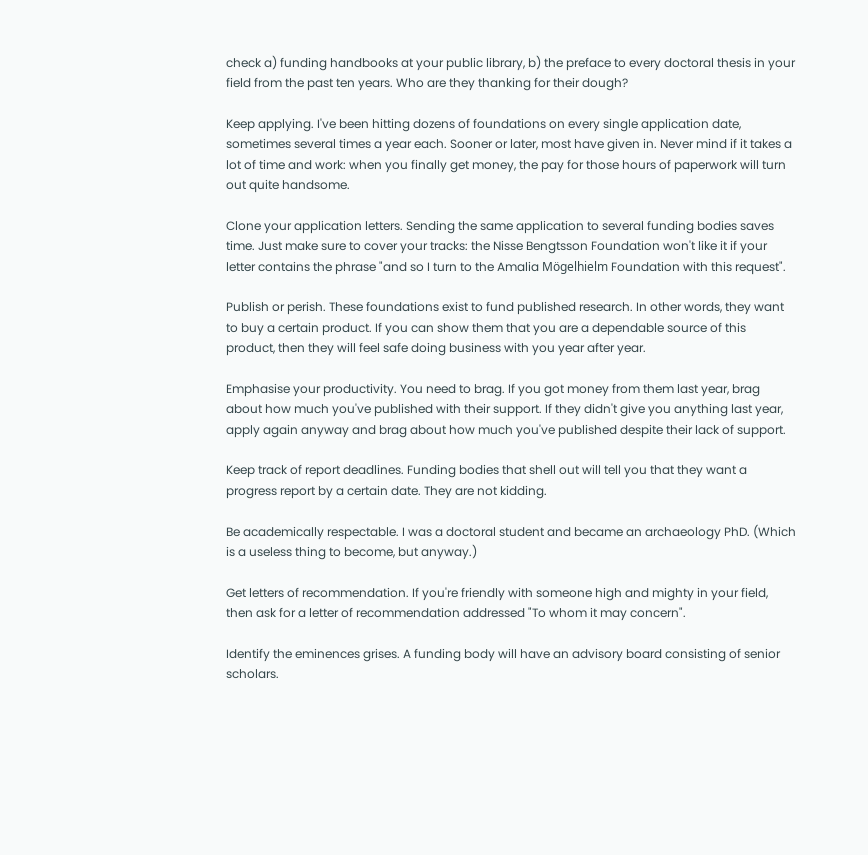check a) funding handbooks at your public library, b) the preface to every doctoral thesis in your field from the past ten years. Who are they thanking for their dough?

Keep applying. I've been hitting dozens of foundations on every single application date, sometimes several times a year each. Sooner or later, most have given in. Never mind if it takes a lot of time and work: when you finally get money, the pay for those hours of paperwork will turn out quite handsome.

Clone your application letters. Sending the same application to several funding bodies saves time. Just make sure to cover your tracks: the Nisse Bengtsson Foundation won't like it if your letter contains the phrase "and so I turn to the Amalia Mögelhielm Foundation with this request".

Publish or perish. These foundations exist to fund published research. In other words, they want to buy a certain product. If you can show them that you are a dependable source of this product, then they will feel safe doing business with you year after year.

Emphasise your productivity. You need to brag. If you got money from them last year, brag about how much you've published with their support. If they didn't give you anything last year, apply again anyway and brag about how much you've published despite their lack of support.

Keep track of report deadlines. Funding bodies that shell out will tell you that they want a progress report by a certain date. They are not kidding.

Be academically respectable. I was a doctoral student and became an archaeology PhD. (Which is a useless thing to become, but anyway.)

Get letters of recommendation. If you're friendly with someone high and mighty in your field, then ask for a letter of recommendation addressed "To whom it may concern".

Identify the eminences grises. A funding body will have an advisory board consisting of senior scholars.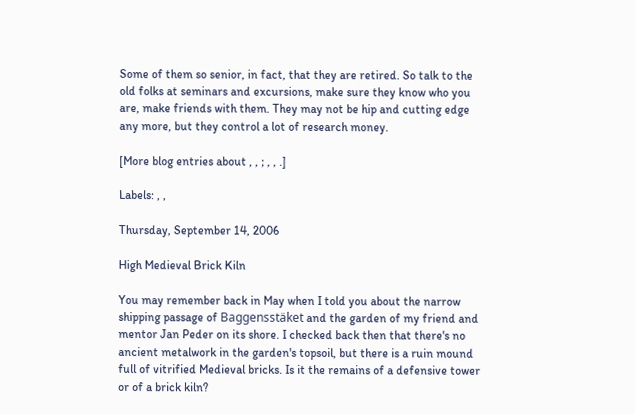Some of them so senior, in fact, that they are retired. So talk to the old folks at seminars and excursions, make sure they know who you are, make friends with them. They may not be hip and cutting edge any more, but they control a lot of research money.

[More blog entries about , , ; , , .]

Labels: , ,

Thursday, September 14, 2006

High Medieval Brick Kiln

You may remember back in May when I told you about the narrow shipping passage of Baggensstäket and the garden of my friend and mentor Jan Peder on its shore. I checked back then that there's no ancient metalwork in the garden's topsoil, but there is a ruin mound full of vitrified Medieval bricks. Is it the remains of a defensive tower or of a brick kiln?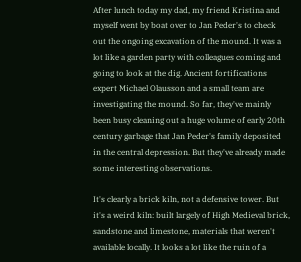After lunch today my dad, my friend Kristina and myself went by boat over to Jan Peder's to check out the ongoing excavation of the mound. It was a lot like a garden party with colleagues coming and going to look at the dig. Ancient fortifications expert Michael Olausson and a small team are investigating the mound. So far, they've mainly been busy cleaning out a huge volume of early 20th century garbage that Jan Peder's family deposited in the central depression. But they've already made some interesting observations.

It's clearly a brick kiln, not a defensive tower. But it's a weird kiln: built largely of High Medieval brick, sandstone and limestone, materials that weren't available locally. It looks a lot like the ruin of a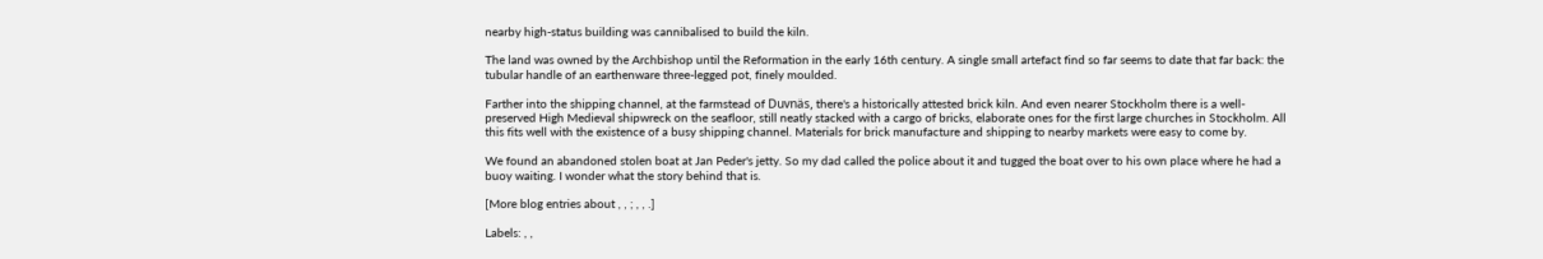nearby high-status building was cannibalised to build the kiln.

The land was owned by the Archbishop until the Reformation in the early 16th century. A single small artefact find so far seems to date that far back: the tubular handle of an earthenware three-legged pot, finely moulded.

Farther into the shipping channel, at the farmstead of Duvnäs, there's a historically attested brick kiln. And even nearer Stockholm there is a well-preserved High Medieval shipwreck on the seafloor, still neatly stacked with a cargo of bricks, elaborate ones for the first large churches in Stockholm. All this fits well with the existence of a busy shipping channel. Materials for brick manufacture and shipping to nearby markets were easy to come by.

We found an abandoned stolen boat at Jan Peder's jetty. So my dad called the police about it and tugged the boat over to his own place where he had a buoy waiting. I wonder what the story behind that is.

[More blog entries about , , ; , , .]

Labels: , ,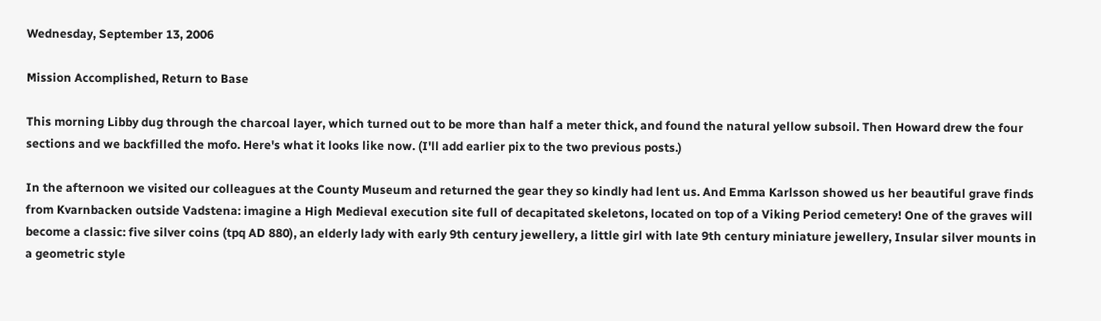Wednesday, September 13, 2006

Mission Accomplished, Return to Base

This morning Libby dug through the charcoal layer, which turned out to be more than half a meter thick, and found the natural yellow subsoil. Then Howard drew the four sections and we backfilled the mofo. Here's what it looks like now. (I'll add earlier pix to the two previous posts.)

In the afternoon we visited our colleagues at the County Museum and returned the gear they so kindly had lent us. And Emma Karlsson showed us her beautiful grave finds from Kvarnbacken outside Vadstena: imagine a High Medieval execution site full of decapitated skeletons, located on top of a Viking Period cemetery! One of the graves will become a classic: five silver coins (tpq AD 880), an elderly lady with early 9th century jewellery, a little girl with late 9th century miniature jewellery, Insular silver mounts in a geometric style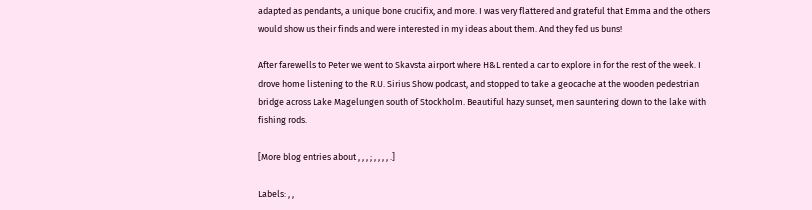adapted as pendants, a unique bone crucifix, and more. I was very flattered and grateful that Emma and the others would show us their finds and were interested in my ideas about them. And they fed us buns!

After farewells to Peter we went to Skavsta airport where H&L rented a car to explore in for the rest of the week. I drove home listening to the R.U. Sirius Show podcast, and stopped to take a geocache at the wooden pedestrian bridge across Lake Magelungen south of Stockholm. Beautiful hazy sunset, men sauntering down to the lake with fishing rods.

[More blog entries about , , , ; , , , , .]

Labels: , ,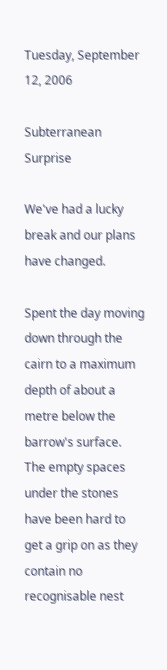Tuesday, September 12, 2006

Subterranean Surprise

We've had a lucky break and our plans have changed.

Spent the day moving down through the cairn to a maximum depth of about a metre below the barrow's surface. The empty spaces under the stones have been hard to get a grip on as they contain no recognisable nest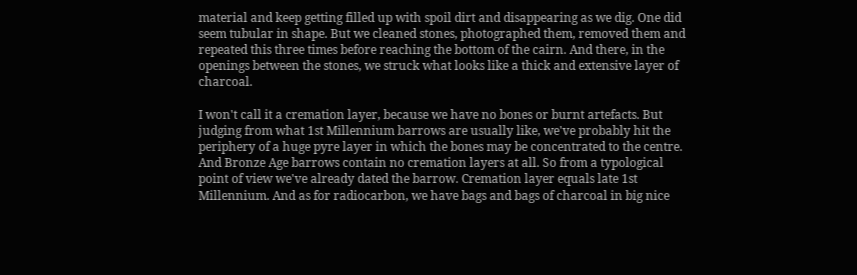material and keep getting filled up with spoil dirt and disappearing as we dig. One did seem tubular in shape. But we cleaned stones, photographed them, removed them and repeated this three times before reaching the bottom of the cairn. And there, in the openings between the stones, we struck what looks like a thick and extensive layer of charcoal.

I won't call it a cremation layer, because we have no bones or burnt artefacts. But judging from what 1st Millennium barrows are usually like, we've probably hit the periphery of a huge pyre layer in which the bones may be concentrated to the centre. And Bronze Age barrows contain no cremation layers at all. So from a typological point of view we've already dated the barrow. Cremation layer equals late 1st Millennium. And as for radiocarbon, we have bags and bags of charcoal in big nice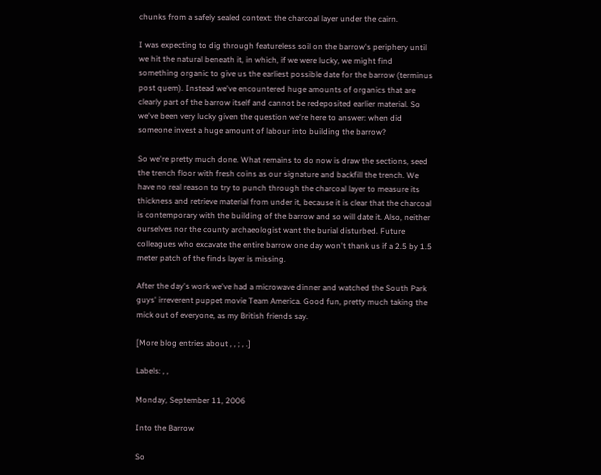chunks from a safely sealed context: the charcoal layer under the cairn.

I was expecting to dig through featureless soil on the barrow's periphery until we hit the natural beneath it, in which, if we were lucky, we might find something organic to give us the earliest possible date for the barrow (terminus post quem). Instead we've encountered huge amounts of organics that are clearly part of the barrow itself and cannot be redeposited earlier material. So we've been very lucky given the question we're here to answer: when did someone invest a huge amount of labour into building the barrow?

So we're pretty much done. What remains to do now is draw the sections, seed the trench floor with fresh coins as our signature and backfill the trench. We have no real reason to try to punch through the charcoal layer to measure its thickness and retrieve material from under it, because it is clear that the charcoal is contemporary with the building of the barrow and so will date it. Also, neither ourselves nor the county archaeologist want the burial disturbed. Future colleagues who excavate the entire barrow one day won't thank us if a 2.5 by 1.5 meter patch of the finds layer is missing.

After the day's work we've had a microwave dinner and watched the South Park guys' irreverent puppet movie Team America. Good fun, pretty much taking the mick out of everyone, as my British friends say.

[More blog entries about , , ; , .]

Labels: , ,

Monday, September 11, 2006

Into the Barrow

So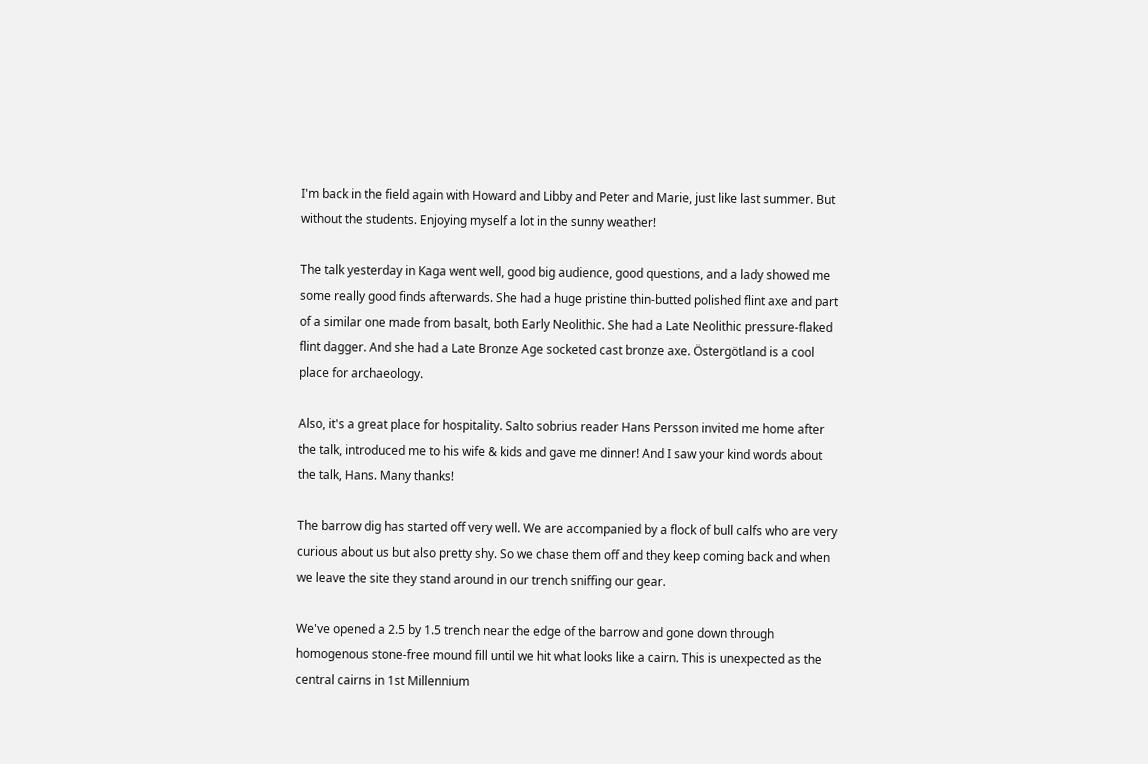I'm back in the field again with Howard and Libby and Peter and Marie, just like last summer. But without the students. Enjoying myself a lot in the sunny weather!

The talk yesterday in Kaga went well, good big audience, good questions, and a lady showed me some really good finds afterwards. She had a huge pristine thin-butted polished flint axe and part of a similar one made from basalt, both Early Neolithic. She had a Late Neolithic pressure-flaked flint dagger. And she had a Late Bronze Age socketed cast bronze axe. Östergötland is a cool place for archaeology.

Also, it's a great place for hospitality. Salto sobrius reader Hans Persson invited me home after the talk, introduced me to his wife & kids and gave me dinner! And I saw your kind words about the talk, Hans. Many thanks!

The barrow dig has started off very well. We are accompanied by a flock of bull calfs who are very curious about us but also pretty shy. So we chase them off and they keep coming back and when we leave the site they stand around in our trench sniffing our gear.

We've opened a 2.5 by 1.5 trench near the edge of the barrow and gone down through homogenous stone-free mound fill until we hit what looks like a cairn. This is unexpected as the central cairns in 1st Millennium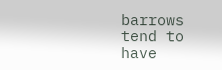barrows tend to have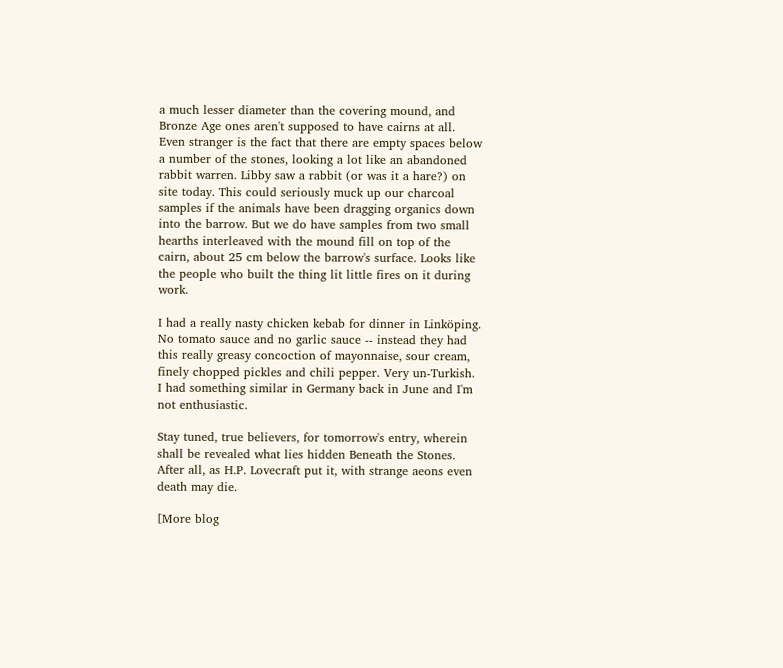a much lesser diameter than the covering mound, and Bronze Age ones aren't supposed to have cairns at all. Even stranger is the fact that there are empty spaces below a number of the stones, looking a lot like an abandoned rabbit warren. Libby saw a rabbit (or was it a hare?) on site today. This could seriously muck up our charcoal samples if the animals have been dragging organics down into the barrow. But we do have samples from two small hearths interleaved with the mound fill on top of the cairn, about 25 cm below the barrow's surface. Looks like the people who built the thing lit little fires on it during work.

I had a really nasty chicken kebab for dinner in Linköping. No tomato sauce and no garlic sauce -- instead they had this really greasy concoction of mayonnaise, sour cream, finely chopped pickles and chili pepper. Very un-Turkish. I had something similar in Germany back in June and I'm not enthusiastic.

Stay tuned, true believers, for tomorrow's entry, wherein shall be revealed what lies hidden Beneath the Stones. After all, as H.P. Lovecraft put it, with strange aeons even death may die.

[More blog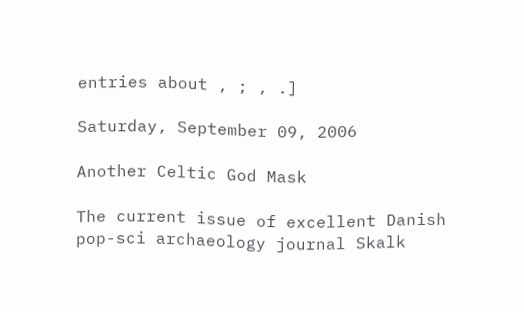entries about , ; , .]

Saturday, September 09, 2006

Another Celtic God Mask

The current issue of excellent Danish pop-sci archaeology journal Skalk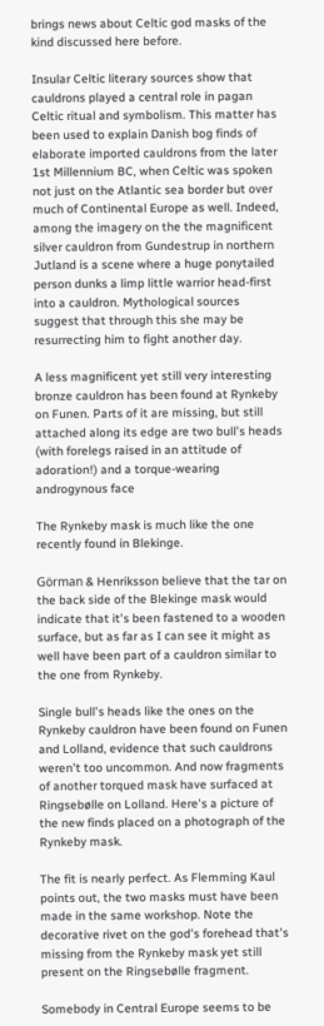brings news about Celtic god masks of the kind discussed here before.

Insular Celtic literary sources show that cauldrons played a central role in pagan Celtic ritual and symbolism. This matter has been used to explain Danish bog finds of elaborate imported cauldrons from the later 1st Millennium BC, when Celtic was spoken not just on the Atlantic sea border but over much of Continental Europe as well. Indeed, among the imagery on the the magnificent silver cauldron from Gundestrup in northern Jutland is a scene where a huge ponytailed person dunks a limp little warrior head-first into a cauldron. Mythological sources suggest that through this she may be resurrecting him to fight another day.

A less magnificent yet still very interesting bronze cauldron has been found at Rynkeby on Funen. Parts of it are missing, but still attached along its edge are two bull's heads (with forelegs raised in an attitude of adoration!) and a torque-wearing androgynous face

The Rynkeby mask is much like the one recently found in Blekinge.

Görman & Henriksson believe that the tar on the back side of the Blekinge mask would indicate that it's been fastened to a wooden surface, but as far as I can see it might as well have been part of a cauldron similar to the one from Rynkeby.

Single bull's heads like the ones on the Rynkeby cauldron have been found on Funen and Lolland, evidence that such cauldrons weren't too uncommon. And now fragments of another torqued mask have surfaced at Ringsebølle on Lolland. Here's a picture of the new finds placed on a photograph of the Rynkeby mask.

The fit is nearly perfect. As Flemming Kaul points out, the two masks must have been made in the same workshop. Note the decorative rivet on the god's forehead that's missing from the Rynkeby mask yet still present on the Ringsebølle fragment.

Somebody in Central Europe seems to be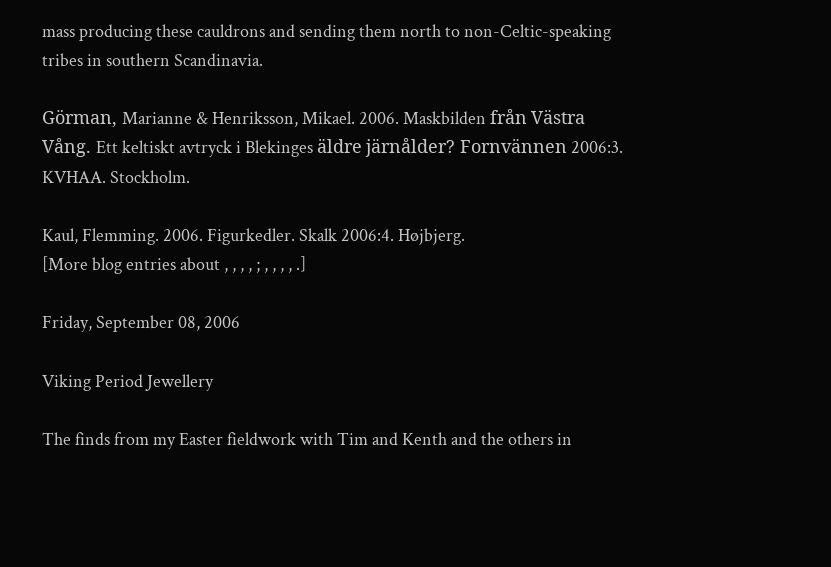mass producing these cauldrons and sending them north to non-Celtic-speaking tribes in southern Scandinavia.

Görman, Marianne & Henriksson, Mikael. 2006. Maskbilden från Västra Vång. Ett keltiskt avtryck i Blekinges äldre järnålder? Fornvännen 2006:3. KVHAA. Stockholm.

Kaul, Flemming. 2006. Figurkedler. Skalk 2006:4. Højbjerg.
[More blog entries about , , , , ; , , , , .]

Friday, September 08, 2006

Viking Period Jewellery

The finds from my Easter fieldwork with Tim and Kenth and the others in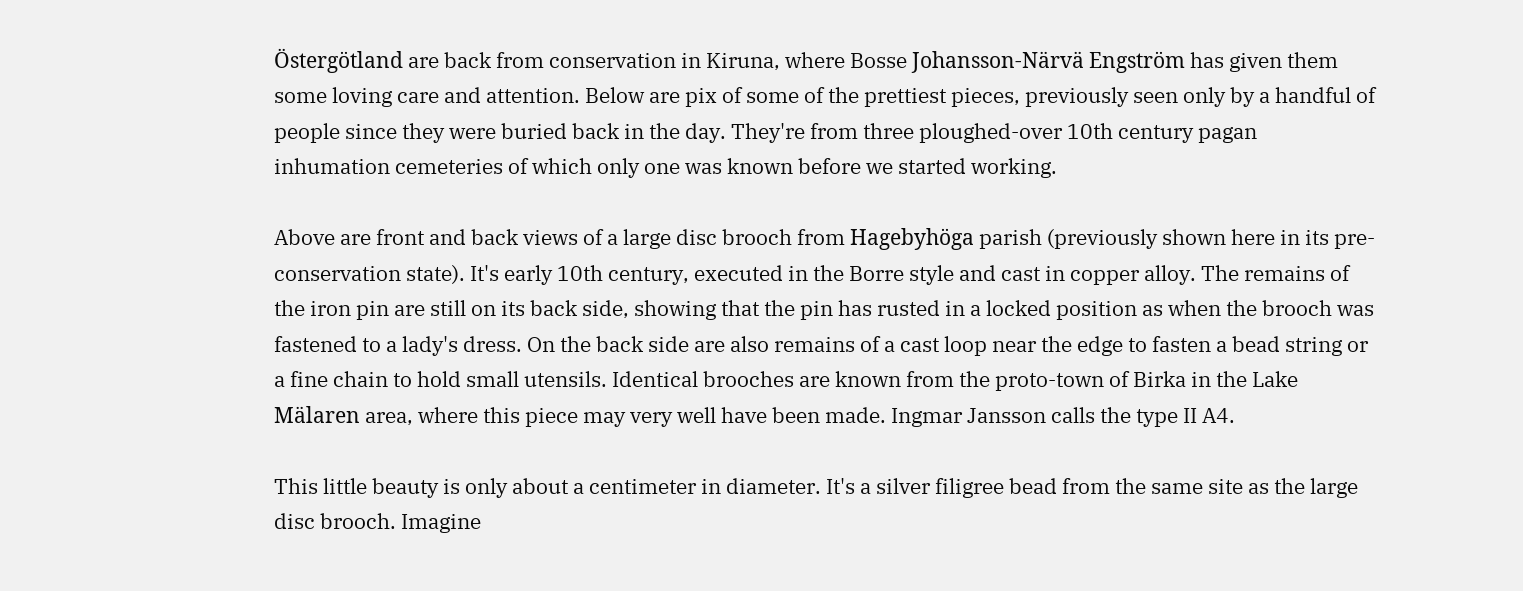Östergötland are back from conservation in Kiruna, where Bosse Johansson-Närvä Engström has given them some loving care and attention. Below are pix of some of the prettiest pieces, previously seen only by a handful of people since they were buried back in the day. They're from three ploughed-over 10th century pagan inhumation cemeteries of which only one was known before we started working.

Above are front and back views of a large disc brooch from Hagebyhöga parish (previously shown here in its pre-conservation state). It's early 10th century, executed in the Borre style and cast in copper alloy. The remains of the iron pin are still on its back side, showing that the pin has rusted in a locked position as when the brooch was fastened to a lady's dress. On the back side are also remains of a cast loop near the edge to fasten a bead string or a fine chain to hold small utensils. Identical brooches are known from the proto-town of Birka in the Lake Mälaren area, where this piece may very well have been made. Ingmar Jansson calls the type II A4.

This little beauty is only about a centimeter in diameter. It's a silver filigree bead from the same site as the large disc brooch. Imagine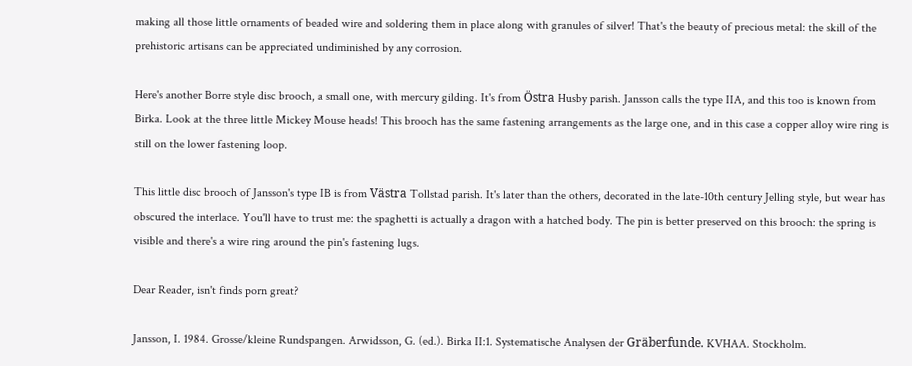making all those little ornaments of beaded wire and soldering them in place along with granules of silver! That's the beauty of precious metal: the skill of the prehistoric artisans can be appreciated undiminished by any corrosion.

Here's another Borre style disc brooch, a small one, with mercury gilding. It's from Östra Husby parish. Jansson calls the type IIA, and this too is known from Birka. Look at the three little Mickey Mouse heads! This brooch has the same fastening arrangements as the large one, and in this case a copper alloy wire ring is still on the lower fastening loop.

This little disc brooch of Jansson's type IB is from Västra Tollstad parish. It's later than the others, decorated in the late-10th century Jelling style, but wear has obscured the interlace. You'll have to trust me: the spaghetti is actually a dragon with a hatched body. The pin is better preserved on this brooch: the spring is visible and there's a wire ring around the pin's fastening lugs.

Dear Reader, isn't finds porn great?

Jansson, I. 1984. Grosse/kleine Rundspangen. Arwidsson, G. (ed.). Birka II:1. Systematische Analysen der Gräberfunde. KVHAA. Stockholm.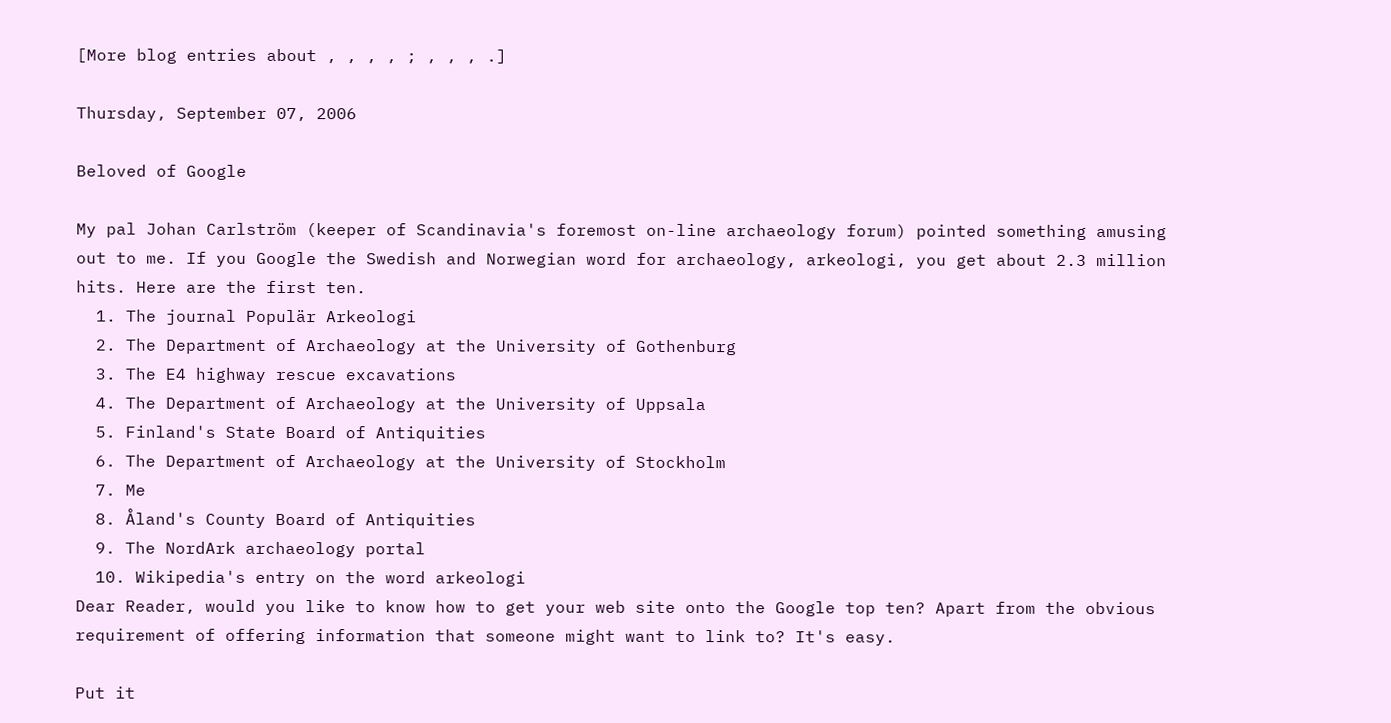[More blog entries about , , , , ; , , , .]

Thursday, September 07, 2006

Beloved of Google

My pal Johan Carlström (keeper of Scandinavia's foremost on-line archaeology forum) pointed something amusing out to me. If you Google the Swedish and Norwegian word for archaeology, arkeologi, you get about 2.3 million hits. Here are the first ten.
  1. The journal Populär Arkeologi
  2. The Department of Archaeology at the University of Gothenburg
  3. The E4 highway rescue excavations
  4. The Department of Archaeology at the University of Uppsala
  5. Finland's State Board of Antiquities
  6. The Department of Archaeology at the University of Stockholm
  7. Me
  8. Åland's County Board of Antiquities
  9. The NordArk archaeology portal
  10. Wikipedia's entry on the word arkeologi
Dear Reader, would you like to know how to get your web site onto the Google top ten? Apart from the obvious requirement of offering information that someone might want to link to? It's easy.

Put it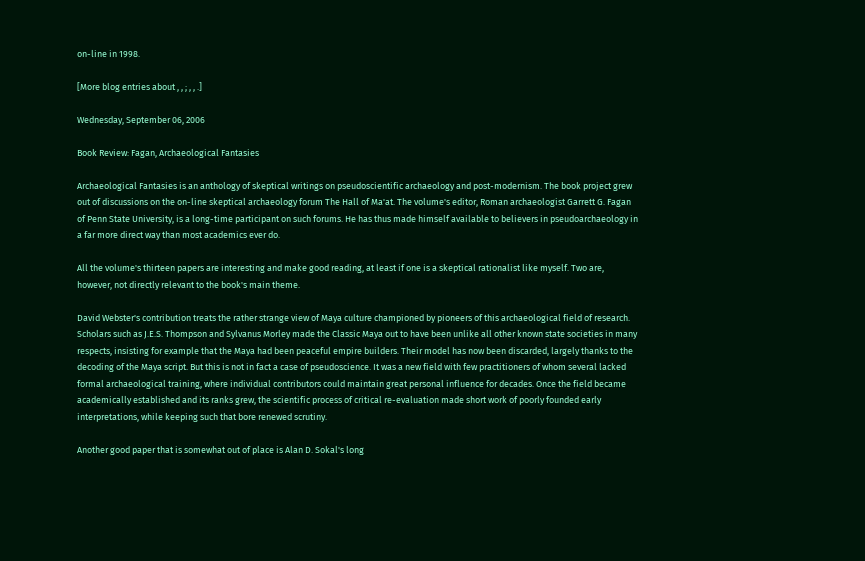on-line in 1998.

[More blog entries about , , ; , , .]

Wednesday, September 06, 2006

Book Review: Fagan, Archaeological Fantasies

Archaeological Fantasies is an anthology of skeptical writings on pseudoscientific archaeology and post-modernism. The book project grew out of discussions on the on-line skeptical archaeology forum The Hall of Ma'at. The volume's editor, Roman archaeologist Garrett G. Fagan of Penn State University, is a long-time participant on such forums. He has thus made himself available to believers in pseudoarchaeology in a far more direct way than most academics ever do.

All the volume's thirteen papers are interesting and make good reading, at least if one is a skeptical rationalist like myself. Two are, however, not directly relevant to the book's main theme.

David Webster's contribution treats the rather strange view of Maya culture championed by pioneers of this archaeological field of research. Scholars such as J.E.S. Thompson and Sylvanus Morley made the Classic Maya out to have been unlike all other known state societies in many respects, insisting for example that the Maya had been peaceful empire builders. Their model has now been discarded, largely thanks to the decoding of the Maya script. But this is not in fact a case of pseudoscience. It was a new field with few practitioners of whom several lacked formal archaeological training, where individual contributors could maintain great personal influence for decades. Once the field became academically established and its ranks grew, the scientific process of critical re-evaluation made short work of poorly founded early interpretations, while keeping such that bore renewed scrutiny.

Another good paper that is somewhat out of place is Alan D. Sokal's long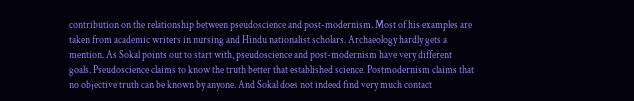contribution on the relationship between pseudoscience and post-modernism. Most of his examples are taken from academic writers in nursing and Hindu nationalist scholars. Archaeology hardly gets a mention. As Sokal points out to start with, pseudoscience and post-modernism have very different goals. Pseudoscience claims to know the truth better that established science. Postmodernism claims that no objective truth can be known by anyone. And Sokal does not indeed find very much contact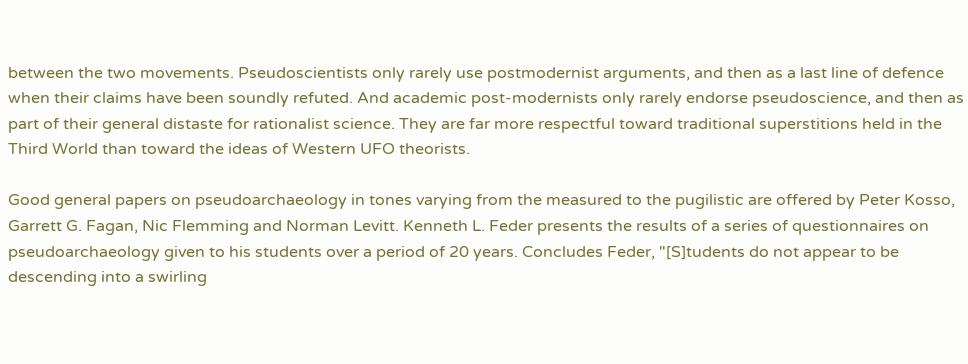between the two movements. Pseudoscientists only rarely use postmodernist arguments, and then as a last line of defence when their claims have been soundly refuted. And academic post-modernists only rarely endorse pseudoscience, and then as part of their general distaste for rationalist science. They are far more respectful toward traditional superstitions held in the Third World than toward the ideas of Western UFO theorists.

Good general papers on pseudoarchaeology in tones varying from the measured to the pugilistic are offered by Peter Kosso, Garrett G. Fagan, Nic Flemming and Norman Levitt. Kenneth L. Feder presents the results of a series of questionnaires on pseudoarchaeology given to his students over a period of 20 years. Concludes Feder, "[S]tudents do not appear to be descending into a swirling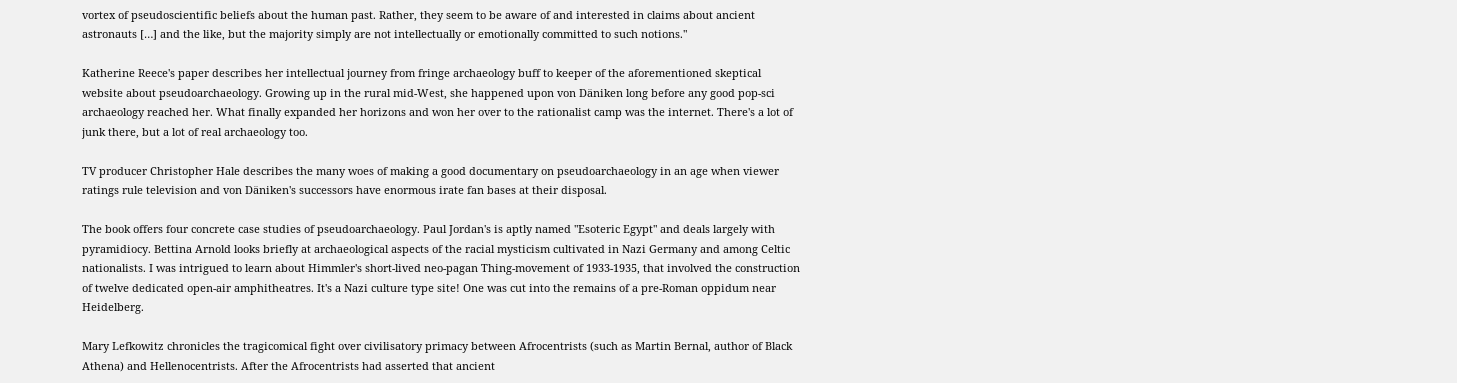vortex of pseudoscientific beliefs about the human past. Rather, they seem to be aware of and interested in claims about ancient astronauts […] and the like, but the majority simply are not intellectually or emotionally committed to such notions."

Katherine Reece's paper describes her intellectual journey from fringe archaeology buff to keeper of the aforementioned skeptical website about pseudoarchaeology. Growing up in the rural mid-West, she happened upon von Däniken long before any good pop-sci archaeology reached her. What finally expanded her horizons and won her over to the rationalist camp was the internet. There's a lot of junk there, but a lot of real archaeology too.

TV producer Christopher Hale describes the many woes of making a good documentary on pseudoarchaeology in an age when viewer ratings rule television and von Däniken's successors have enormous irate fan bases at their disposal.

The book offers four concrete case studies of pseudoarchaeology. Paul Jordan's is aptly named "Esoteric Egypt" and deals largely with pyramidiocy. Bettina Arnold looks briefly at archaeological aspects of the racial mysticism cultivated in Nazi Germany and among Celtic nationalists. I was intrigued to learn about Himmler's short-lived neo-pagan Thing-movement of 1933-1935, that involved the construction of twelve dedicated open-air amphitheatres. It's a Nazi culture type site! One was cut into the remains of a pre-Roman oppidum near Heidelberg.

Mary Lefkowitz chronicles the tragicomical fight over civilisatory primacy between Afrocentrists (such as Martin Bernal, author of Black Athena) and Hellenocentrists. After the Afrocentrists had asserted that ancient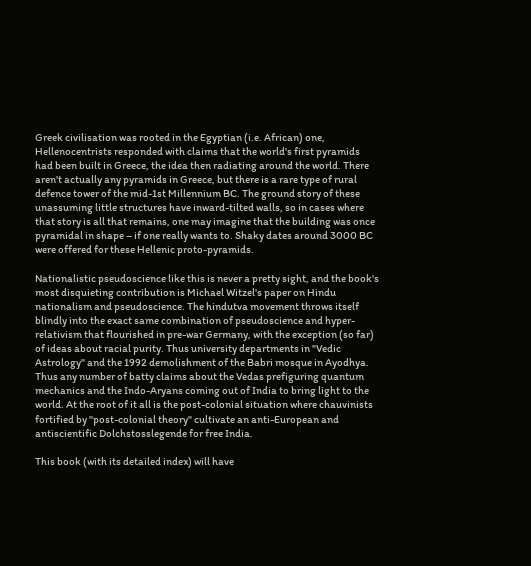Greek civilisation was rooted in the Egyptian (i.e. African) one, Hellenocentrists responded with claims that the world's first pyramids had been built in Greece, the idea then radiating around the world. There aren't actually any pyramids in Greece, but there is a rare type of rural defence tower of the mid-1st Millennium BC. The ground story of these unassuming little structures have inward-tilted walls, so in cases where that story is all that remains, one may imagine that the building was once pyramidal in shape – if one really wants to. Shaky dates around 3000 BC were offered for these Hellenic proto-pyramids.

Nationalistic pseudoscience like this is never a pretty sight, and the book's most disquieting contribution is Michael Witzel's paper on Hindu nationalism and pseudoscience. The hindutva movement throws itself blindly into the exact same combination of pseudoscience and hyper-relativism that flourished in pre-war Germany, with the exception (so far) of ideas about racial purity. Thus university departments in "Vedic Astrology" and the 1992 demolishment of the Babri mosque in Ayodhya. Thus any number of batty claims about the Vedas prefiguring quantum mechanics and the Indo-Aryans coming out of India to bring light to the world. At the root of it all is the post-colonial situation where chauvinists fortified by "post-colonial theory" cultivate an anti-European and antiscientific Dolchstosslegende for free India.

This book (with its detailed index) will have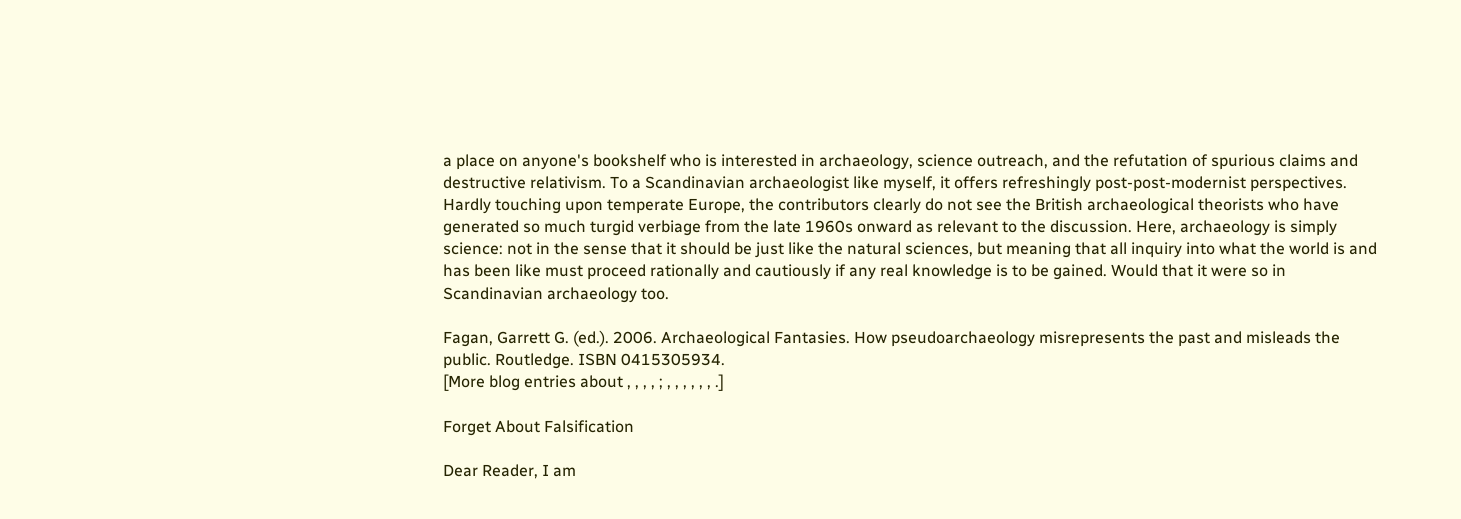a place on anyone's bookshelf who is interested in archaeology, science outreach, and the refutation of spurious claims and destructive relativism. To a Scandinavian archaeologist like myself, it offers refreshingly post-post-modernist perspectives. Hardly touching upon temperate Europe, the contributors clearly do not see the British archaeological theorists who have generated so much turgid verbiage from the late 1960s onward as relevant to the discussion. Here, archaeology is simply science: not in the sense that it should be just like the natural sciences, but meaning that all inquiry into what the world is and has been like must proceed rationally and cautiously if any real knowledge is to be gained. Would that it were so in Scandinavian archaeology too.

Fagan, Garrett G. (ed.). 2006. Archaeological Fantasies. How pseudoarchaeology misrepresents the past and misleads the public. Routledge. ISBN 0415305934.
[More blog entries about , , , , ; , , , , , , .]

Forget About Falsification

Dear Reader, I am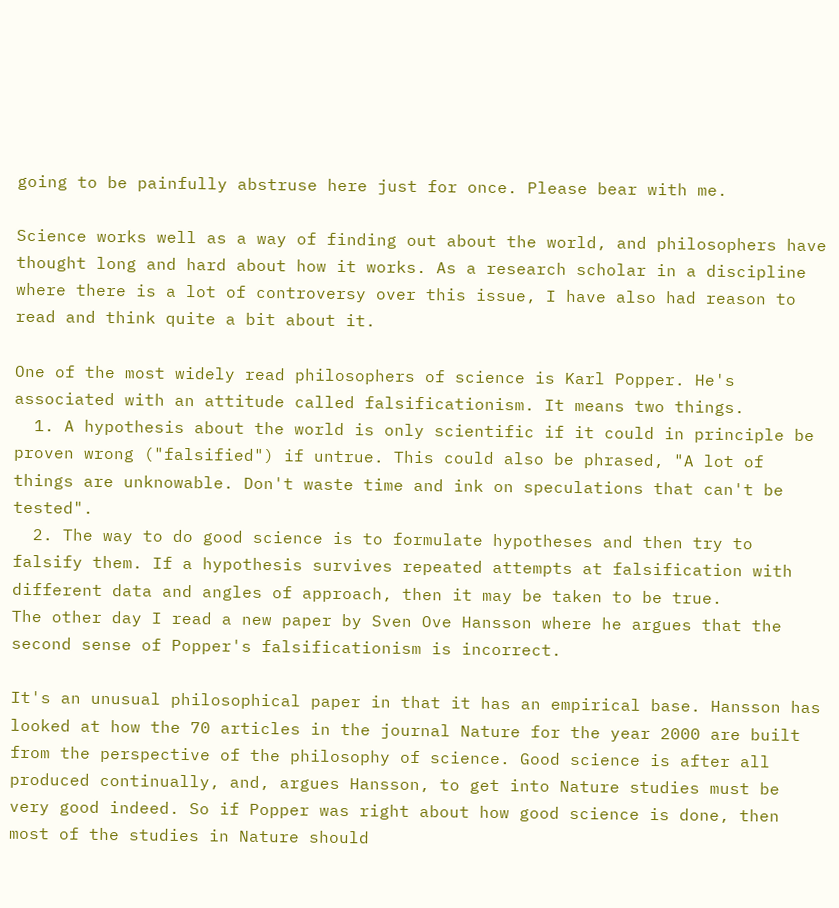going to be painfully abstruse here just for once. Please bear with me.

Science works well as a way of finding out about the world, and philosophers have thought long and hard about how it works. As a research scholar in a discipline where there is a lot of controversy over this issue, I have also had reason to read and think quite a bit about it.

One of the most widely read philosophers of science is Karl Popper. He's associated with an attitude called falsificationism. It means two things.
  1. A hypothesis about the world is only scientific if it could in principle be proven wrong ("falsified") if untrue. This could also be phrased, "A lot of things are unknowable. Don't waste time and ink on speculations that can't be tested".
  2. The way to do good science is to formulate hypotheses and then try to falsify them. If a hypothesis survives repeated attempts at falsification with different data and angles of approach, then it may be taken to be true.
The other day I read a new paper by Sven Ove Hansson where he argues that the second sense of Popper's falsificationism is incorrect.

It's an unusual philosophical paper in that it has an empirical base. Hansson has looked at how the 70 articles in the journal Nature for the year 2000 are built from the perspective of the philosophy of science. Good science is after all produced continually, and, argues Hansson, to get into Nature studies must be very good indeed. So if Popper was right about how good science is done, then most of the studies in Nature should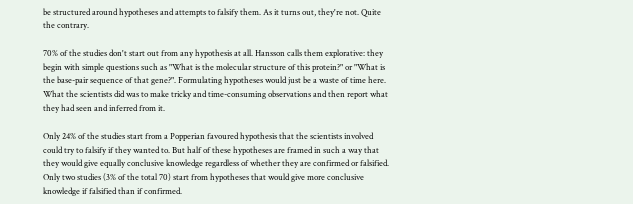be structured around hypotheses and attempts to falsify them. As it turns out, they're not. Quite the contrary.

70% of the studies don't start out from any hypothesis at all. Hansson calls them explorative: they begin with simple questions such as "What is the molecular structure of this protein?" or "What is the base-pair sequence of that gene?". Formulating hypotheses would just be a waste of time here. What the scientists did was to make tricky and time-consuming observations and then report what they had seen and inferred from it.

Only 24% of the studies start from a Popperian favoured hypothesis that the scientists involved could try to falsify if they wanted to. But half of these hypotheses are framed in such a way that they would give equally conclusive knowledge regardless of whether they are confirmed or falsified. Only two studies (3% of the total 70) start from hypotheses that would give more conclusive knowledge if falsified than if confirmed.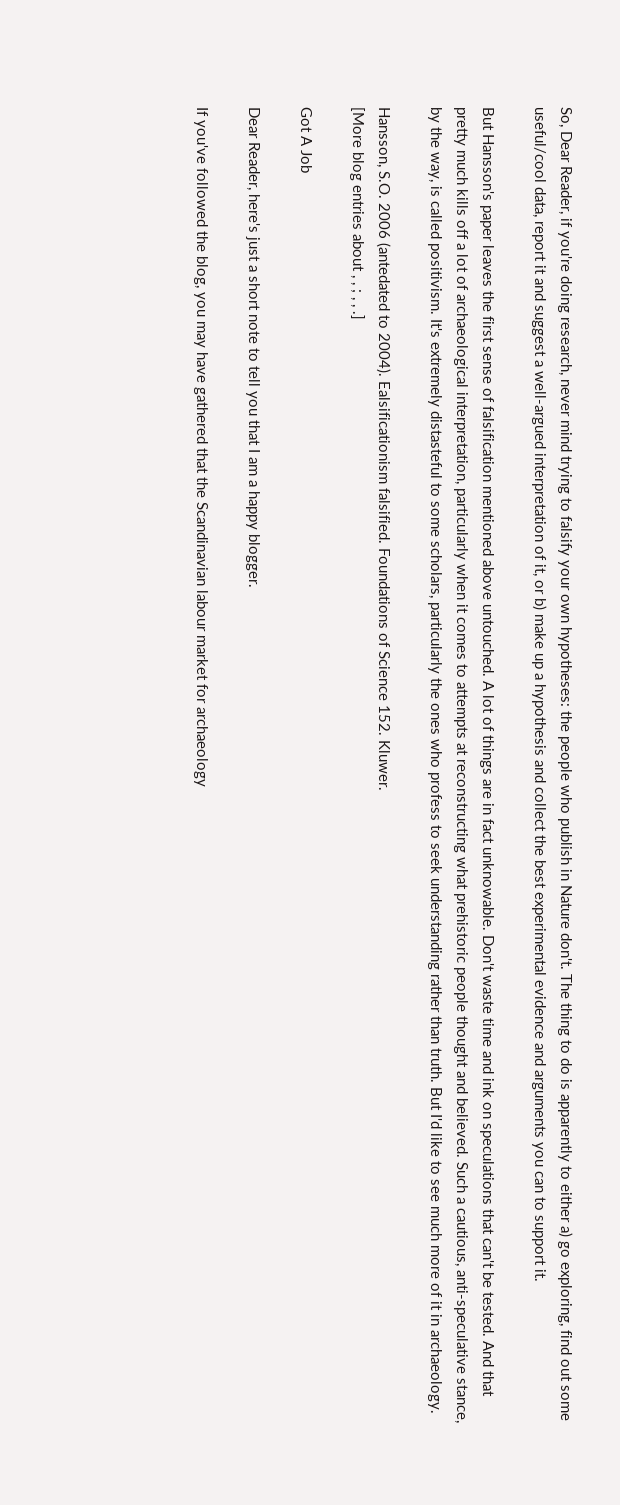So, Dear Reader, if you're doing research, never mind trying to falsify your own hypotheses: the people who publish in Nature don't. The thing to do is apparently to either a) go exploring, find out some useful/cool data, report it and suggest a well-argued interpretation of it, or b) make up a hypothesis and collect the best experimental evidence and arguments you can to support it.

But Hansson's paper leaves the first sense of falsification mentioned above untouched. A lot of things are in fact unknowable. Don't waste time and ink on speculations that can't be tested. And that pretty much kills off a lot of archaeological interpretation, particularly when it comes to attempts at reconstructing what prehistoric people thought and believed. Such a cautious, anti-speculative stance, by the way, is called positivism. It's extremely distasteful to some scholars, particularly the ones who profess to seek understanding rather than truth. But I'd like to see much more of it in archaeology.

Hansson, S.O. 2006 (antedated to 2004). Ealsificationism falsified. Foundations of Science 152. Kluwer.
[More blog entries about , , ; , , .]

Got A Job

Dear Reader, here's just a short note to tell you that I am a happy blogger.

If you've followed the blog, you may have gathered that the Scandinavian labour market for archaeology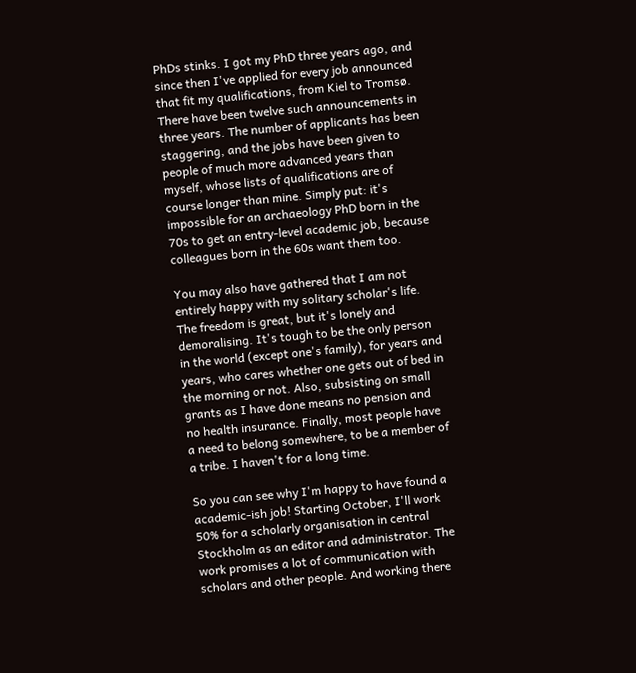PhDs stinks. I got my PhD three years ago, and since then I've applied for every job announced that fit my qualifications, from Kiel to Tromsø. There have been twelve such announcements in three years. The number of applicants has been staggering, and the jobs have been given to people of much more advanced years than myself, whose lists of qualifications are of course longer than mine. Simply put: it's impossible for an archaeology PhD born in the 70s to get an entry-level academic job, because colleagues born in the 60s want them too.

You may also have gathered that I am not entirely happy with my solitary scholar's life. The freedom is great, but it's lonely and demoralising. It's tough to be the only person in the world (except one's family), for years and years, who cares whether one gets out of bed in the morning or not. Also, subsisting on small grants as I have done means no pension and no health insurance. Finally, most people have a need to belong somewhere, to be a member of a tribe. I haven't for a long time.

So you can see why I'm happy to have found a academic-ish job! Starting October, I'll work 50% for a scholarly organisation in central Stockholm as an editor and administrator. The work promises a lot of communication with scholars and other people. And working there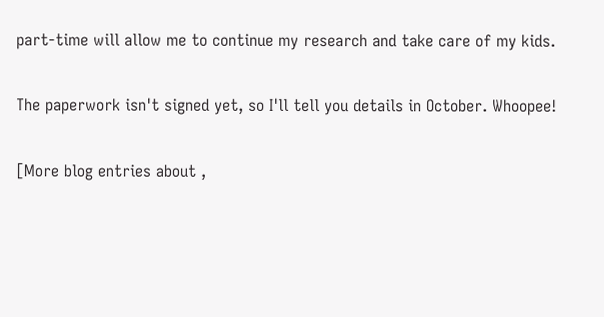part-time will allow me to continue my research and take care of my kids.

The paperwork isn't signed yet, so I'll tell you details in October. Whoopee!

[More blog entries about ,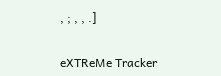, ; , , .]


eXTReMe Tracker